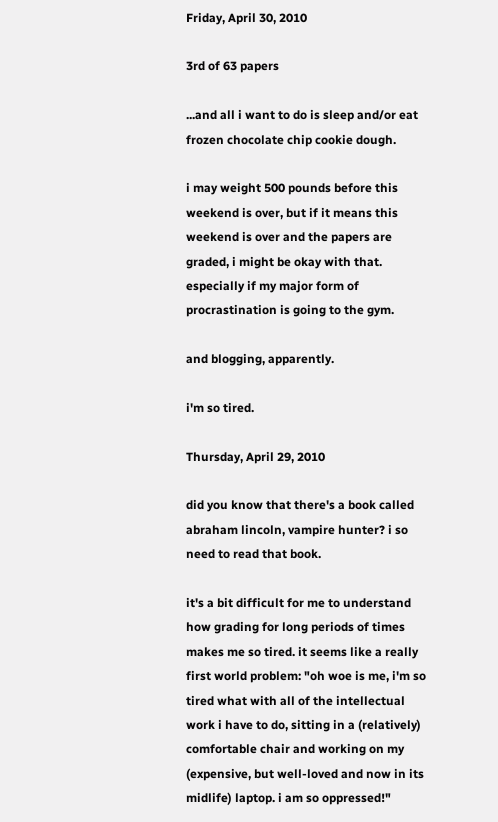Friday, April 30, 2010

3rd of 63 papers

...and all i want to do is sleep and/or eat frozen chocolate chip cookie dough.

i may weight 500 pounds before this weekend is over, but if it means this weekend is over and the papers are graded, i might be okay with that. especially if my major form of procrastination is going to the gym.

and blogging, apparently.

i'm so tired.

Thursday, April 29, 2010

did you know that there's a book called abraham lincoln, vampire hunter? i so need to read that book.

it's a bit difficult for me to understand how grading for long periods of times makes me so tired. it seems like a really first world problem: "oh woe is me, i'm so tired what with all of the intellectual work i have to do, sitting in a (relatively) comfortable chair and working on my (expensive, but well-loved and now in its midlife) laptop. i am so oppressed!"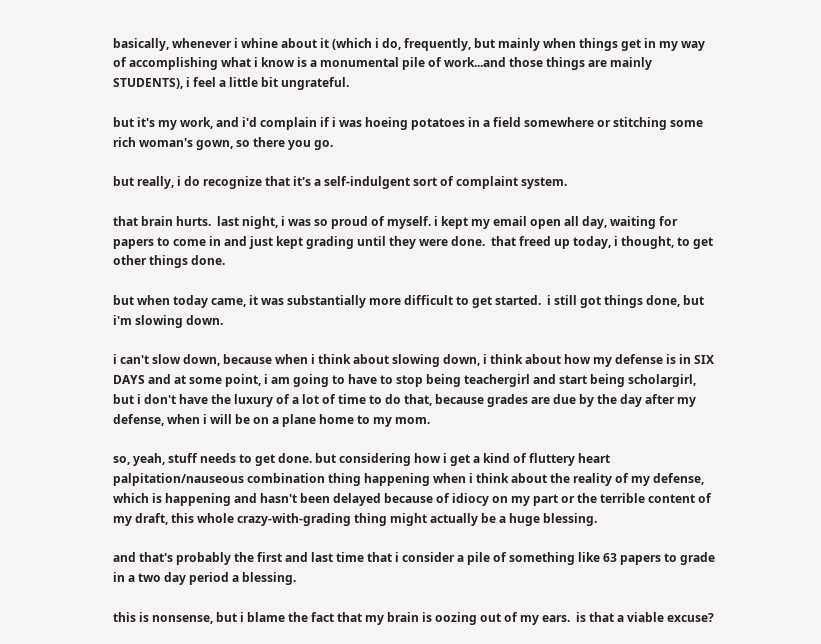basically, whenever i whine about it (which i do, frequently, but mainly when things get in my way of accomplishing what i know is a monumental pile of work...and those things are mainly STUDENTS), i feel a little bit ungrateful.

but it's my work, and i'd complain if i was hoeing potatoes in a field somewhere or stitching some rich woman's gown, so there you go.

but really, i do recognize that it's a self-indulgent sort of complaint system.

that brain hurts.  last night, i was so proud of myself. i kept my email open all day, waiting for papers to come in and just kept grading until they were done.  that freed up today, i thought, to get other things done.

but when today came, it was substantially more difficult to get started.  i still got things done, but i'm slowing down.

i can't slow down, because when i think about slowing down, i think about how my defense is in SIX DAYS and at some point, i am going to have to stop being teachergirl and start being scholargirl, but i don't have the luxury of a lot of time to do that, because grades are due by the day after my defense, when i will be on a plane home to my mom.

so, yeah, stuff needs to get done. but considering how i get a kind of fluttery heart palpitation/nauseous combination thing happening when i think about the reality of my defense, which is happening and hasn't been delayed because of idiocy on my part or the terrible content of my draft, this whole crazy-with-grading thing might actually be a huge blessing.

and that's probably the first and last time that i consider a pile of something like 63 papers to grade in a two day period a blessing.

this is nonsense, but i blame the fact that my brain is oozing out of my ears.  is that a viable excuse?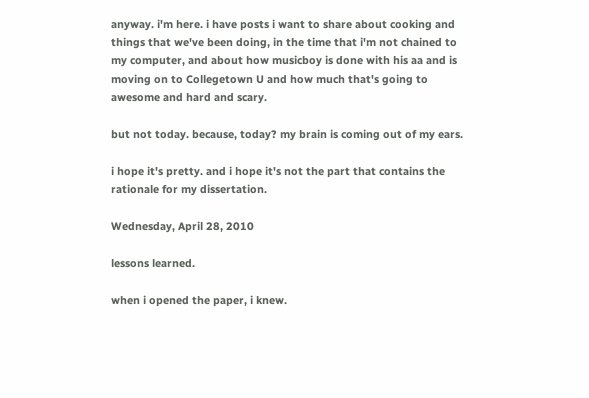anyway. i'm here. i have posts i want to share about cooking and things that we've been doing, in the time that i'm not chained to my computer, and about how musicboy is done with his aa and is moving on to Collegetown U and how much that's going to awesome and hard and scary.

but not today. because, today? my brain is coming out of my ears.

i hope it's pretty. and i hope it's not the part that contains the rationale for my dissertation.

Wednesday, April 28, 2010

lessons learned.

when i opened the paper, i knew.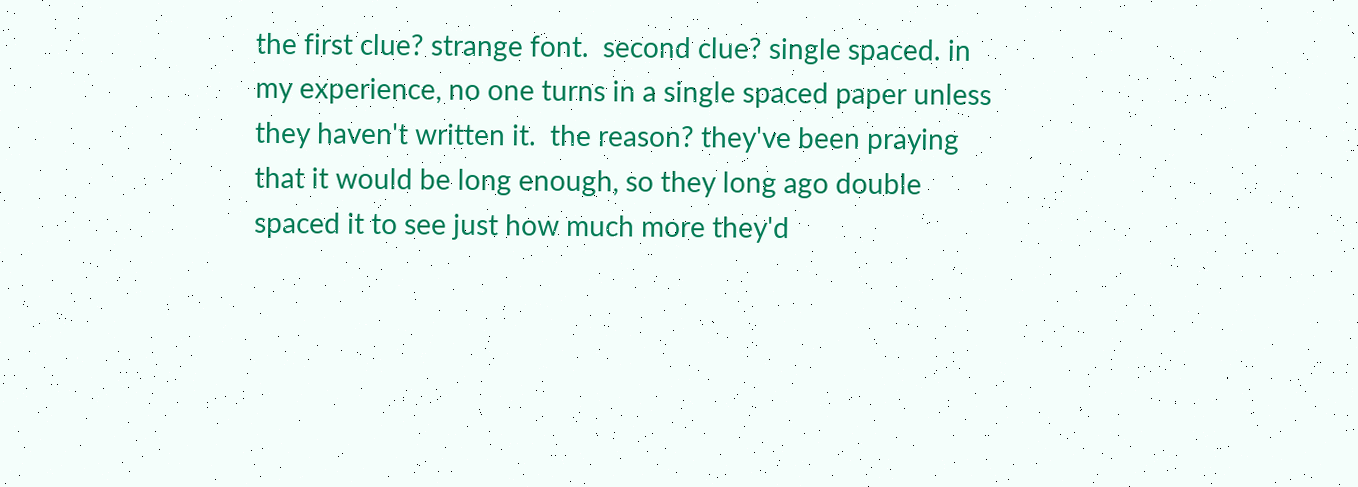the first clue? strange font.  second clue? single spaced. in my experience, no one turns in a single spaced paper unless they haven't written it.  the reason? they've been praying that it would be long enough, so they long ago double spaced it to see just how much more they'd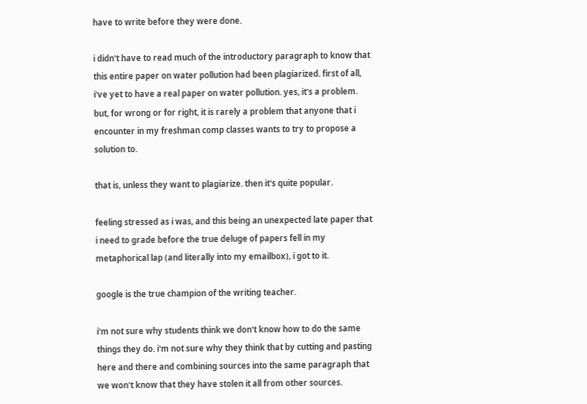have to write before they were done.

i didn't have to read much of the introductory paragraph to know that this entire paper on water pollution had been plagiarized. first of all, i've yet to have a real paper on water pollution. yes, it's a problem. but, for wrong or for right, it is rarely a problem that anyone that i encounter in my freshman comp classes wants to try to propose a solution to.

that is, unless they want to plagiarize. then it's quite popular.

feeling stressed as i was, and this being an unexpected late paper that i need to grade before the true deluge of papers fell in my metaphorical lap (and literally into my emailbox), i got to it.

google is the true champion of the writing teacher.

i'm not sure why students think we don't know how to do the same things they do. i'm not sure why they think that by cutting and pasting here and there and combining sources into the same paragraph that we won't know that they have stolen it all from other sources.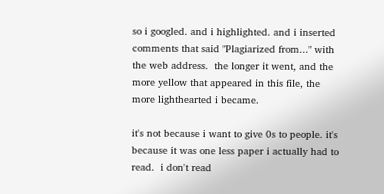so i googled. and i highlighted. and i inserted comments that said "Plagiarized from..." with the web address.  the longer it went, and the more yellow that appeared in this file, the more lighthearted i became.

it's not because i want to give 0s to people. it's because it was one less paper i actually had to read.  i don't read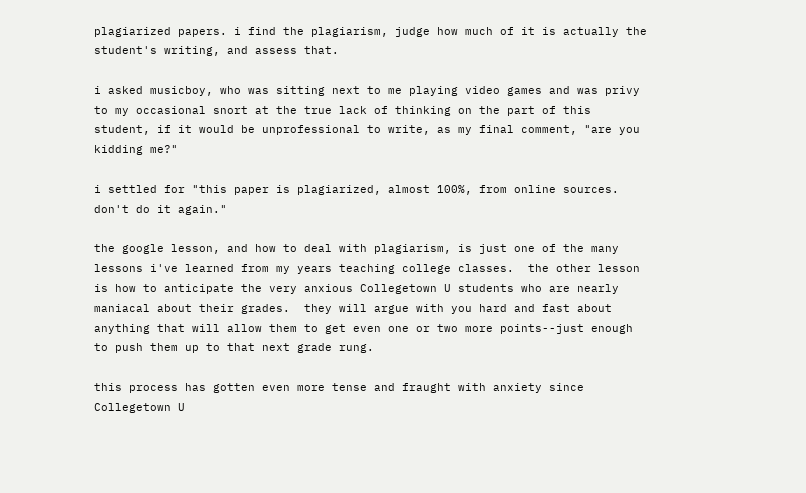plagiarized papers. i find the plagiarism, judge how much of it is actually the student's writing, and assess that.

i asked musicboy, who was sitting next to me playing video games and was privy to my occasional snort at the true lack of thinking on the part of this student, if it would be unprofessional to write, as my final comment, "are you kidding me?"

i settled for "this paper is plagiarized, almost 100%, from online sources. don't do it again."

the google lesson, and how to deal with plagiarism, is just one of the many lessons i've learned from my years teaching college classes.  the other lesson is how to anticipate the very anxious Collegetown U students who are nearly maniacal about their grades.  they will argue with you hard and fast about anything that will allow them to get even one or two more points--just enough to push them up to that next grade rung.

this process has gotten even more tense and fraught with anxiety since Collegetown U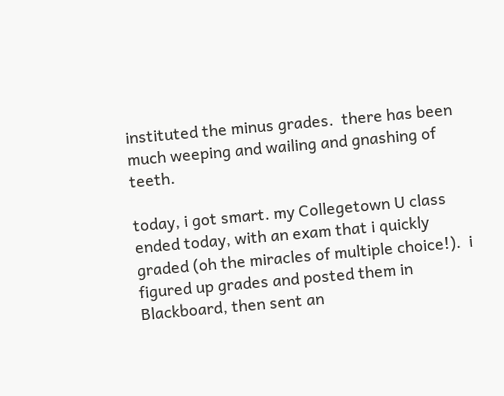instituted the minus grades.  there has been much weeping and wailing and gnashing of teeth.

today, i got smart. my Collegetown U class ended today, with an exam that i quickly graded (oh the miracles of multiple choice!).  i figured up grades and posted them in Blackboard, then sent an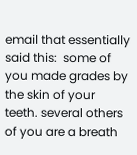email that essentially said this:  some of you made grades by the skin of your teeth. several others of you are a breath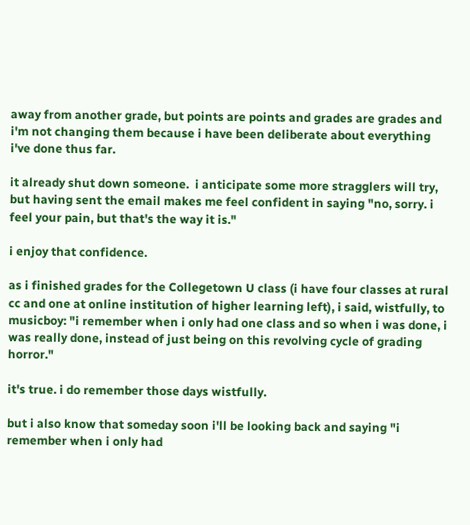away from another grade, but points are points and grades are grades and i'm not changing them because i have been deliberate about everything i've done thus far.

it already shut down someone.  i anticipate some more stragglers will try, but having sent the email makes me feel confident in saying "no, sorry. i feel your pain, but that's the way it is."

i enjoy that confidence.

as i finished grades for the Collegetown U class (i have four classes at rural cc and one at online institution of higher learning left), i said, wistfully, to musicboy: "i remember when i only had one class and so when i was done, i was really done, instead of just being on this revolving cycle of grading horror."

it's true. i do remember those days wistfully.

but i also know that someday soon i'll be looking back and saying "i remember when i only had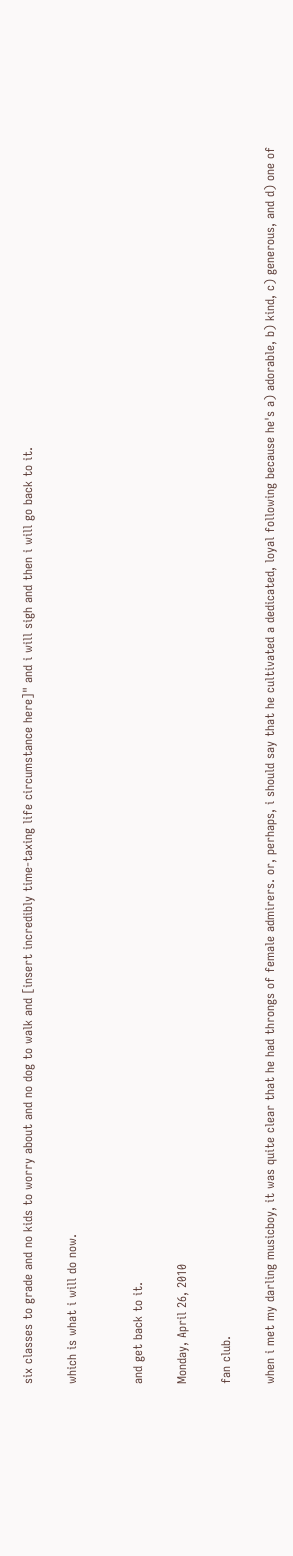six classes to grade and no kids to worry about and no dog to walk and [insert incredibly time-taxing life circumstance here]" and i will sigh and then i will go back to it.

which is what i will do now.


and get back to it.

Monday, April 26, 2010

fan club.

when i met my darling musicboy, it was quite clear that he had throngs of female admirers. or, perhaps, i should say that he cultivated a dedicated, loyal following because he's a) adorable, b) kind, c) generous, and d) one of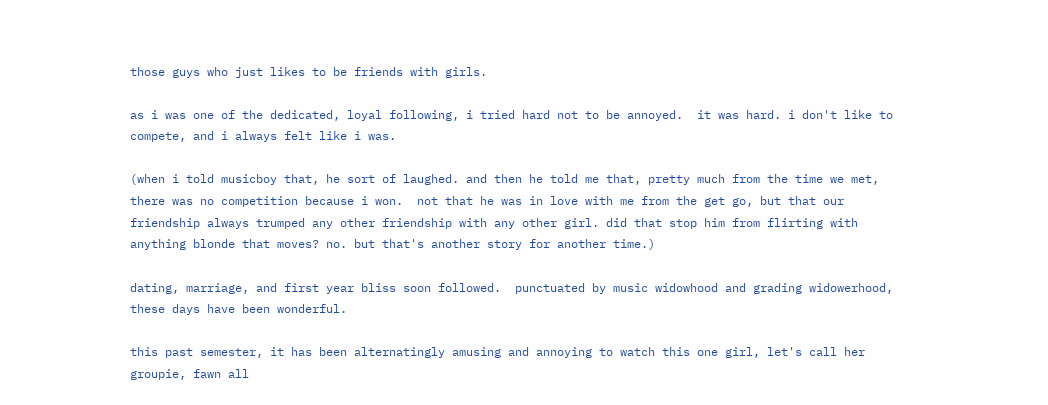those guys who just likes to be friends with girls.

as i was one of the dedicated, loyal following, i tried hard not to be annoyed.  it was hard. i don't like to compete, and i always felt like i was.

(when i told musicboy that, he sort of laughed. and then he told me that, pretty much from the time we met, there was no competition because i won.  not that he was in love with me from the get go, but that our friendship always trumped any other friendship with any other girl. did that stop him from flirting with anything blonde that moves? no. but that's another story for another time.)

dating, marriage, and first year bliss soon followed.  punctuated by music widowhood and grading widowerhood, these days have been wonderful.

this past semester, it has been alternatingly amusing and annoying to watch this one girl, let's call her groupie, fawn all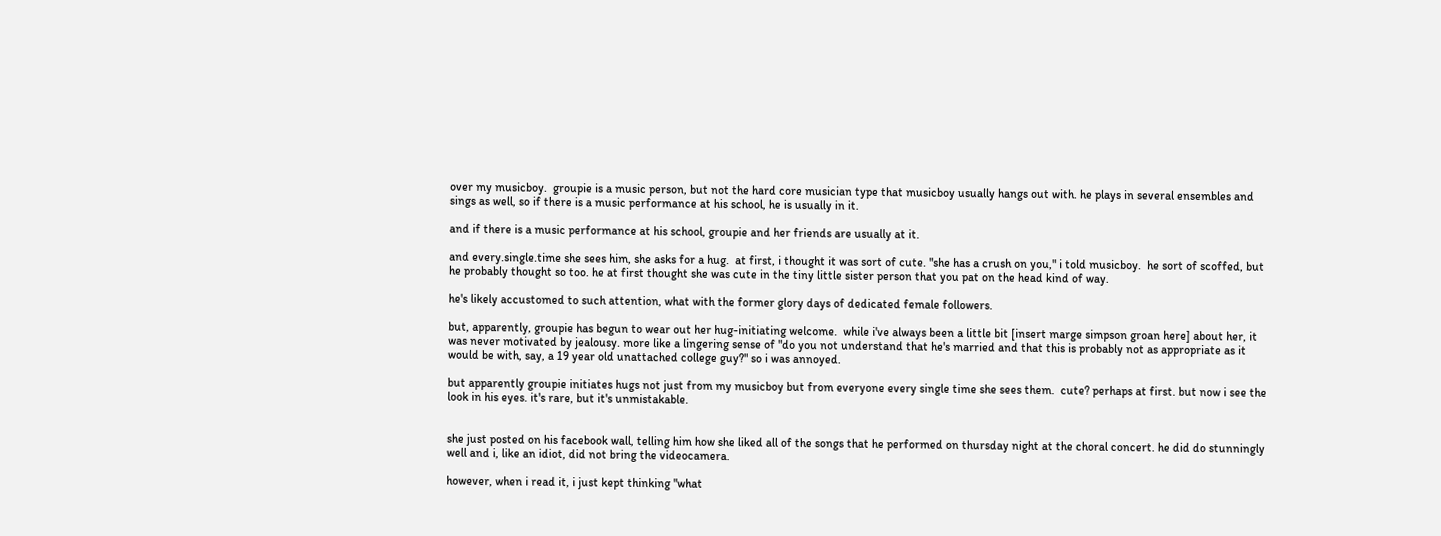over my musicboy.  groupie is a music person, but not the hard core musician type that musicboy usually hangs out with. he plays in several ensembles and sings as well, so if there is a music performance at his school, he is usually in it.

and if there is a music performance at his school, groupie and her friends are usually at it.

and every.single.time she sees him, she asks for a hug.  at first, i thought it was sort of cute. "she has a crush on you," i told musicboy.  he sort of scoffed, but he probably thought so too. he at first thought she was cute in the tiny little sister person that you pat on the head kind of way.

he's likely accustomed to such attention, what with the former glory days of dedicated female followers.

but, apparently, groupie has begun to wear out her hug-initiating welcome.  while i've always been a little bit [insert marge simpson groan here] about her, it was never motivated by jealousy. more like a lingering sense of "do you not understand that he's married and that this is probably not as appropriate as it would be with, say, a 19 year old unattached college guy?" so i was annoyed.

but apparently groupie initiates hugs not just from my musicboy but from everyone every single time she sees them.  cute? perhaps at first. but now i see the look in his eyes. it's rare, but it's unmistakable.


she just posted on his facebook wall, telling him how she liked all of the songs that he performed on thursday night at the choral concert. he did do stunningly well and i, like an idiot, did not bring the videocamera.

however, when i read it, i just kept thinking "what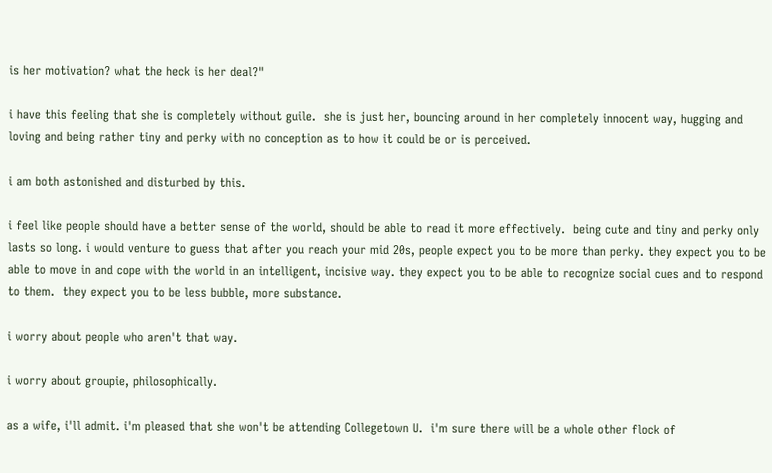is her motivation? what the heck is her deal?"

i have this feeling that she is completely without guile.  she is just her, bouncing around in her completely innocent way, hugging and loving and being rather tiny and perky with no conception as to how it could be or is perceived.

i am both astonished and disturbed by this.

i feel like people should have a better sense of the world, should be able to read it more effectively.  being cute and tiny and perky only lasts so long. i would venture to guess that after you reach your mid 20s, people expect you to be more than perky. they expect you to be able to move in and cope with the world in an intelligent, incisive way. they expect you to be able to recognize social cues and to respond to them.  they expect you to be less bubble, more substance.

i worry about people who aren't that way.

i worry about groupie, philosophically.

as a wife, i'll admit. i'm pleased that she won't be attending Collegetown U.  i'm sure there will be a whole other flock of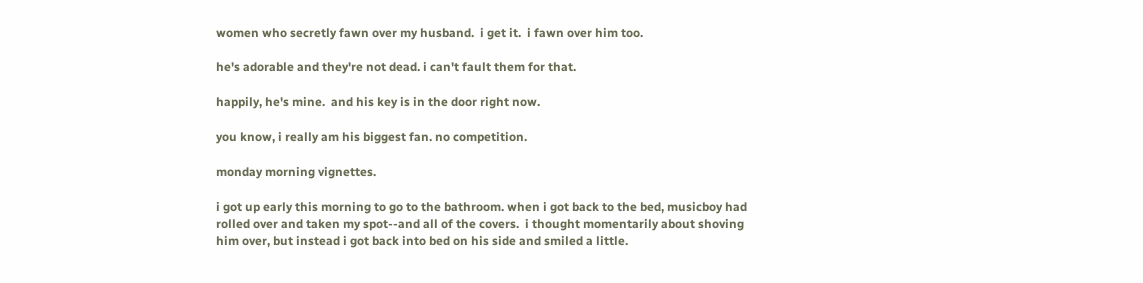women who secretly fawn over my husband.  i get it.  i fawn over him too.

he's adorable and they're not dead. i can't fault them for that.

happily, he's mine.  and his key is in the door right now.

you know, i really am his biggest fan. no competition.

monday morning vignettes.

i got up early this morning to go to the bathroom. when i got back to the bed, musicboy had rolled over and taken my spot--and all of the covers.  i thought momentarily about shoving him over, but instead i got back into bed on his side and smiled a little.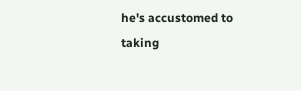he's accustomed to taking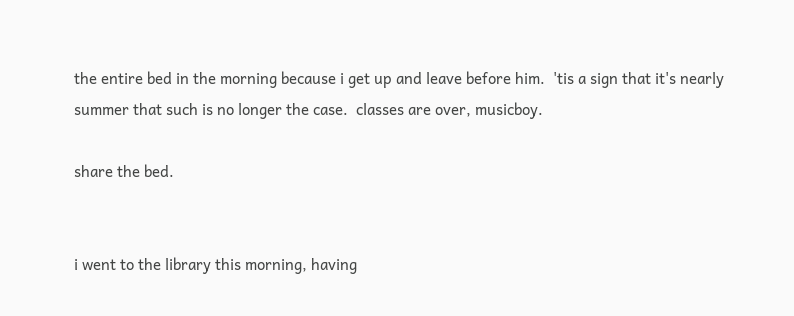the entire bed in the morning because i get up and leave before him.  'tis a sign that it's nearly summer that such is no longer the case.  classes are over, musicboy.

share the bed.


i went to the library this morning, having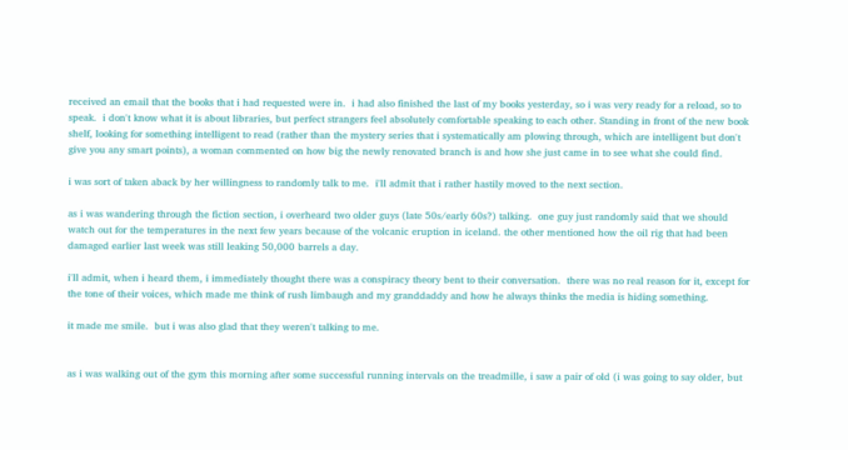received an email that the books that i had requested were in.  i had also finished the last of my books yesterday, so i was very ready for a reload, so to speak.  i don't know what it is about libraries, but perfect strangers feel absolutely comfortable speaking to each other. Standing in front of the new book shelf, looking for something intelligent to read (rather than the mystery series that i systematically am plowing through, which are intelligent but don't give you any smart points), a woman commented on how big the newly renovated branch is and how she just came in to see what she could find.

i was sort of taken aback by her willingness to randomly talk to me.  i'll admit that i rather hastily moved to the next section.

as i was wandering through the fiction section, i overheard two older guys (late 50s/early 60s?) talking.  one guy just randomly said that we should watch out for the temperatures in the next few years because of the volcanic eruption in iceland. the other mentioned how the oil rig that had been damaged earlier last week was still leaking 50,000 barrels a day.

i'll admit, when i heard them, i immediately thought there was a conspiracy theory bent to their conversation.  there was no real reason for it, except for the tone of their voices, which made me think of rush limbaugh and my granddaddy and how he always thinks the media is hiding something.

it made me smile.  but i was also glad that they weren't talking to me.


as i was walking out of the gym this morning after some successful running intervals on the treadmille, i saw a pair of old (i was going to say older, but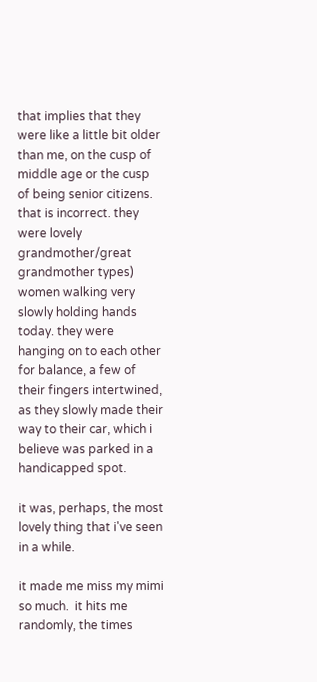that implies that they were like a little bit older than me, on the cusp of middle age or the cusp of being senior citizens. that is incorrect. they were lovely grandmother/great grandmother types) women walking very slowly holding hands today. they were hanging on to each other for balance, a few of their fingers intertwined, as they slowly made their way to their car, which i believe was parked in a handicapped spot.

it was, perhaps, the most lovely thing that i've seen in a while.

it made me miss my mimi so much.  it hits me randomly, the times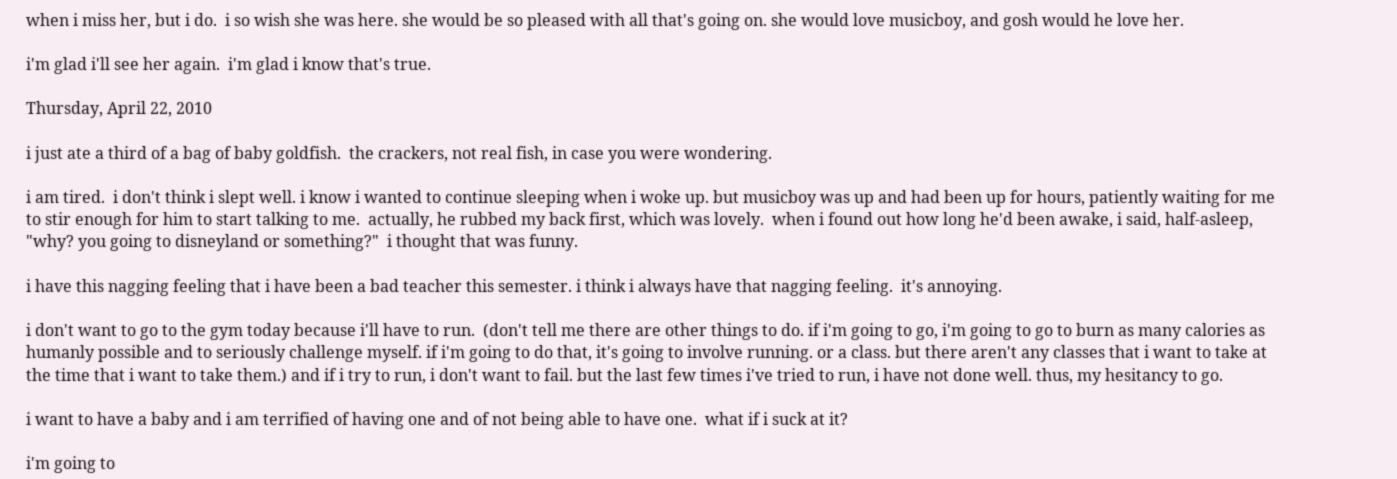when i miss her, but i do.  i so wish she was here. she would be so pleased with all that's going on. she would love musicboy, and gosh would he love her.

i'm glad i'll see her again.  i'm glad i know that's true.

Thursday, April 22, 2010

i just ate a third of a bag of baby goldfish.  the crackers, not real fish, in case you were wondering.

i am tired.  i don't think i slept well. i know i wanted to continue sleeping when i woke up. but musicboy was up and had been up for hours, patiently waiting for me to stir enough for him to start talking to me.  actually, he rubbed my back first, which was lovely.  when i found out how long he'd been awake, i said, half-asleep, "why? you going to disneyland or something?"  i thought that was funny.

i have this nagging feeling that i have been a bad teacher this semester. i think i always have that nagging feeling.  it's annoying.

i don't want to go to the gym today because i'll have to run.  (don't tell me there are other things to do. if i'm going to go, i'm going to go to burn as many calories as humanly possible and to seriously challenge myself. if i'm going to do that, it's going to involve running. or a class. but there aren't any classes that i want to take at the time that i want to take them.) and if i try to run, i don't want to fail. but the last few times i've tried to run, i have not done well. thus, my hesitancy to go.

i want to have a baby and i am terrified of having one and of not being able to have one.  what if i suck at it?

i'm going to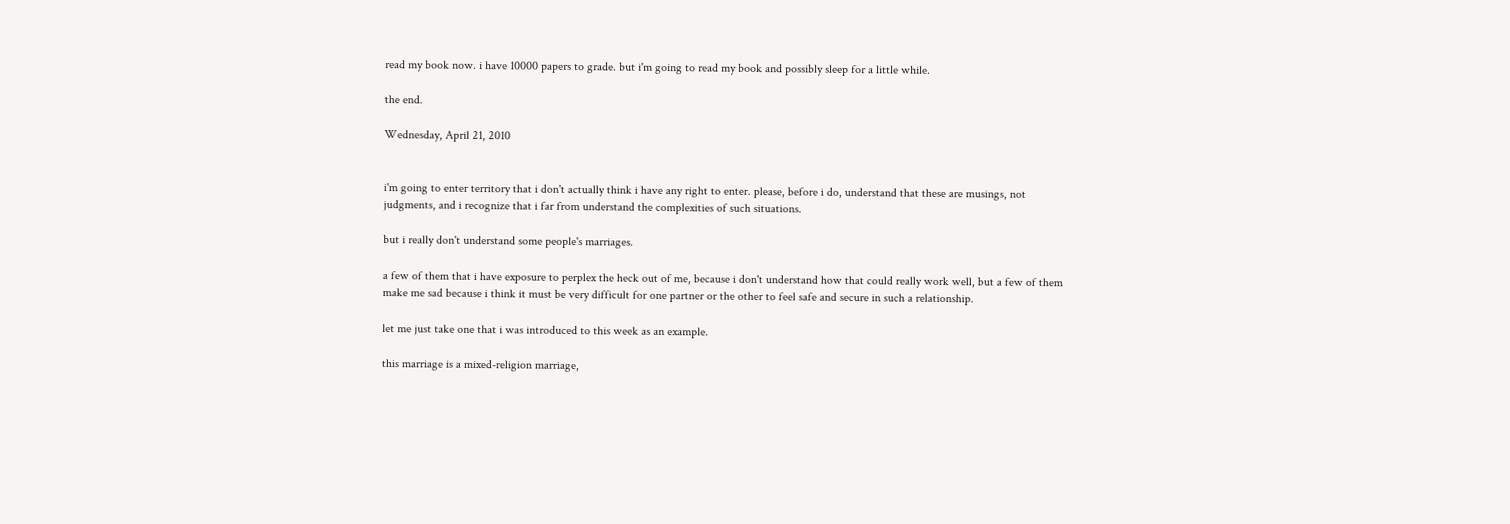read my book now. i have 10000 papers to grade. but i'm going to read my book and possibly sleep for a little while.

the end.

Wednesday, April 21, 2010


i'm going to enter territory that i don't actually think i have any right to enter. please, before i do, understand that these are musings, not judgments, and i recognize that i far from understand the complexities of such situations.

but i really don't understand some people's marriages.

a few of them that i have exposure to perplex the heck out of me, because i don't understand how that could really work well, but a few of them make me sad because i think it must be very difficult for one partner or the other to feel safe and secure in such a relationship.

let me just take one that i was introduced to this week as an example.

this marriage is a mixed-religion marriage,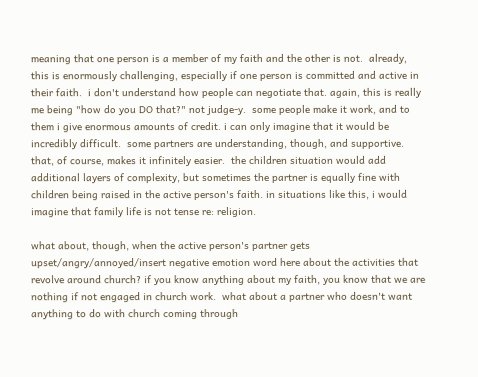meaning that one person is a member of my faith and the other is not.  already, this is enormously challenging, especially if one person is committed and active in their faith.  i don't understand how people can negotiate that. again, this is really me being "how do you DO that?" not judge-y.  some people make it work, and to them i give enormous amounts of credit. i can only imagine that it would be incredibly difficult.  some partners are understanding, though, and supportive. that, of course, makes it infinitely easier.  the children situation would add additional layers of complexity, but sometimes the partner is equally fine with children being raised in the active person's faith. in situations like this, i would imagine that family life is not tense re: religion.

what about, though, when the active person's partner gets upset/angry/annoyed/insert negative emotion word here about the activities that revolve around church? if you know anything about my faith, you know that we are nothing if not engaged in church work.  what about a partner who doesn't want anything to do with church coming through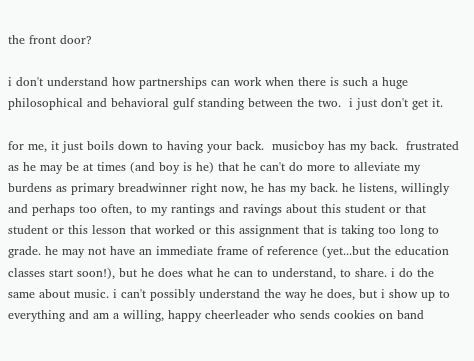the front door?

i don't understand how partnerships can work when there is such a huge philosophical and behavioral gulf standing between the two.  i just don't get it.

for me, it just boils down to having your back.  musicboy has my back.  frustrated as he may be at times (and boy is he) that he can't do more to alleviate my burdens as primary breadwinner right now, he has my back. he listens, willingly and perhaps too often, to my rantings and ravings about this student or that student or this lesson that worked or this assignment that is taking too long to grade. he may not have an immediate frame of reference (yet...but the education classes start soon!), but he does what he can to understand, to share. i do the same about music. i can't possibly understand the way he does, but i show up to everything and am a willing, happy cheerleader who sends cookies on band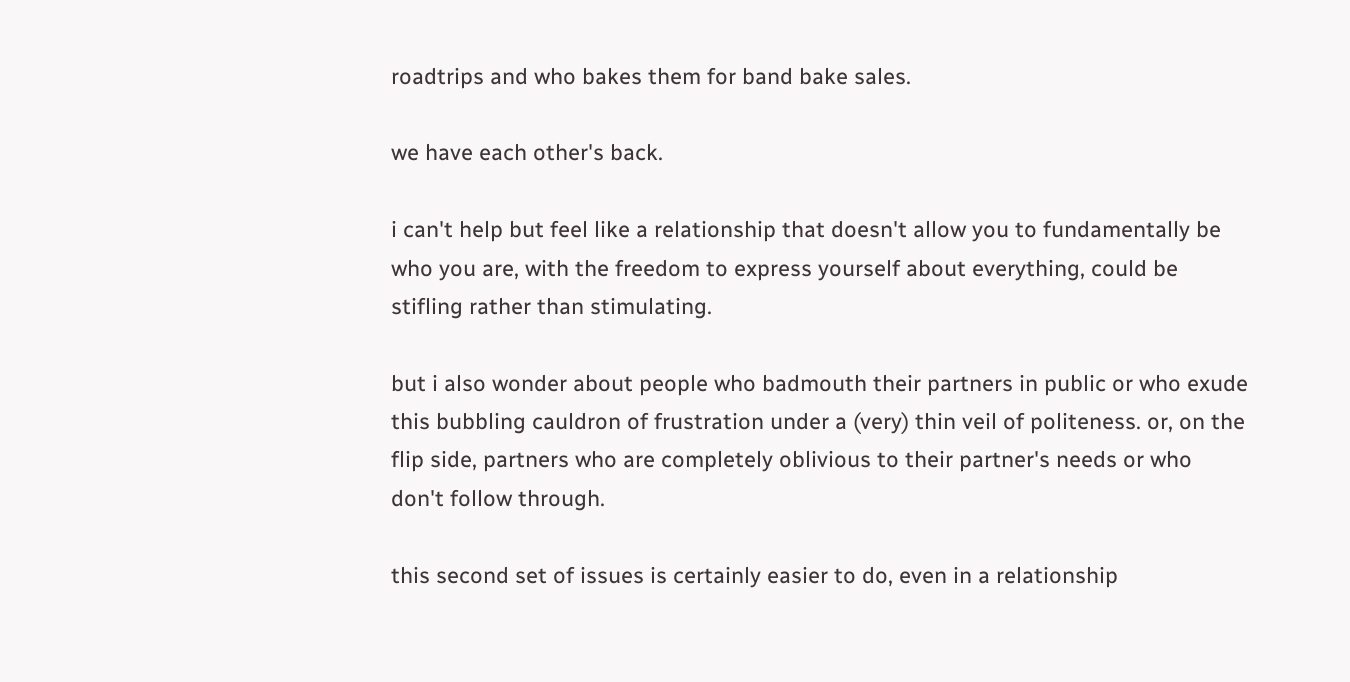roadtrips and who bakes them for band bake sales.

we have each other's back.

i can't help but feel like a relationship that doesn't allow you to fundamentally be who you are, with the freedom to express yourself about everything, could be stifling rather than stimulating.

but i also wonder about people who badmouth their partners in public or who exude this bubbling cauldron of frustration under a (very) thin veil of politeness. or, on the flip side, partners who are completely oblivious to their partner's needs or who don't follow through.

this second set of issues is certainly easier to do, even in a relationship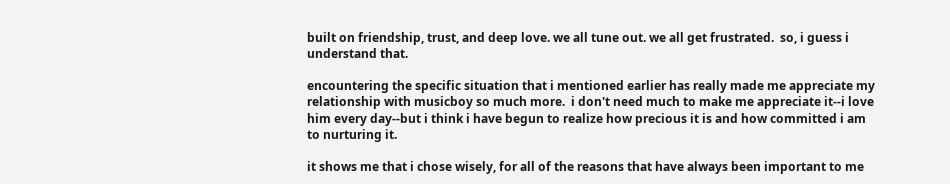built on friendship, trust, and deep love. we all tune out. we all get frustrated.  so, i guess i understand that.

encountering the specific situation that i mentioned earlier has really made me appreciate my relationship with musicboy so much more.  i don't need much to make me appreciate it--i love him every day--but i think i have begun to realize how precious it is and how committed i am to nurturing it.

it shows me that i chose wisely, for all of the reasons that have always been important to me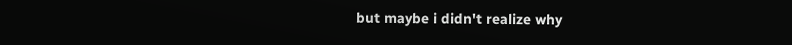but maybe i didn't realize why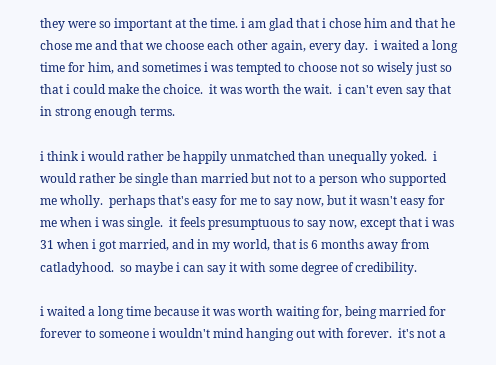they were so important at the time. i am glad that i chose him and that he chose me and that we choose each other again, every day.  i waited a long time for him, and sometimes i was tempted to choose not so wisely just so that i could make the choice.  it was worth the wait.  i can't even say that in strong enough terms.

i think i would rather be happily unmatched than unequally yoked.  i would rather be single than married but not to a person who supported me wholly.  perhaps that's easy for me to say now, but it wasn't easy for me when i was single.  it feels presumptuous to say now, except that i was 31 when i got married, and in my world, that is 6 months away from catladyhood.  so maybe i can say it with some degree of credibility.

i waited a long time because it was worth waiting for, being married for forever to someone i wouldn't mind hanging out with forever.  it's not a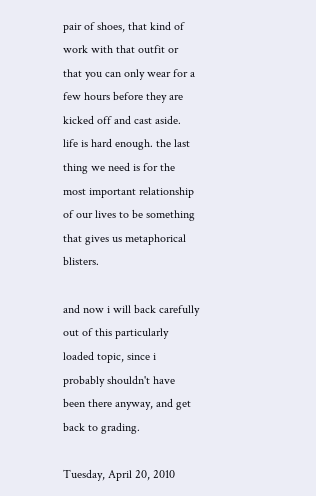pair of shoes, that kind of work with that outfit or that you can only wear for a few hours before they are kicked off and cast aside.  life is hard enough. the last thing we need is for the most important relationship of our lives to be something that gives us metaphorical blisters.

and now i will back carefully out of this particularly loaded topic, since i probably shouldn't have been there anyway, and get back to grading.

Tuesday, April 20, 2010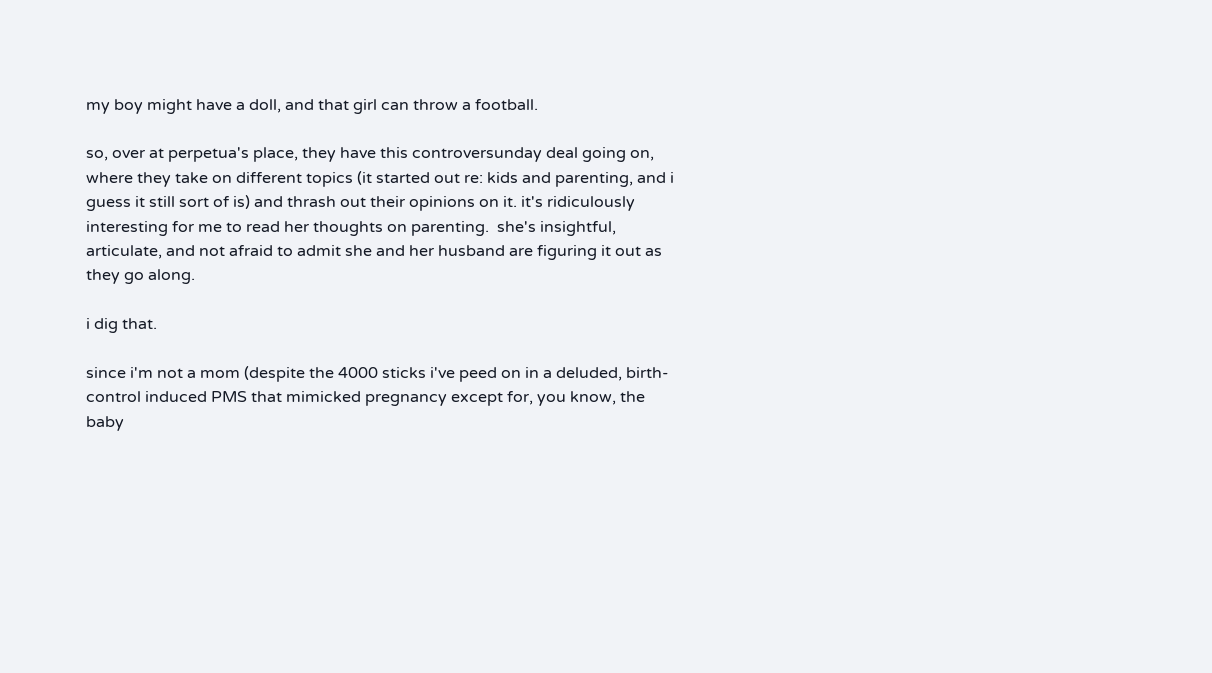my boy might have a doll, and that girl can throw a football.

so, over at perpetua's place, they have this controversunday deal going on, where they take on different topics (it started out re: kids and parenting, and i guess it still sort of is) and thrash out their opinions on it. it's ridiculously interesting for me to read her thoughts on parenting.  she's insightful, articulate, and not afraid to admit she and her husband are figuring it out as they go along.

i dig that.

since i'm not a mom (despite the 4000 sticks i've peed on in a deluded, birth-control induced PMS that mimicked pregnancy except for, you know, the baby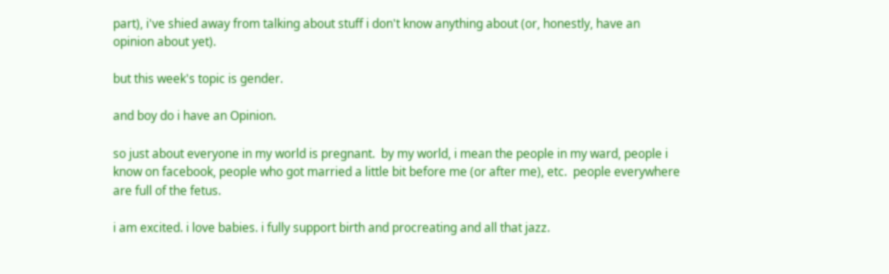part), i've shied away from talking about stuff i don't know anything about (or, honestly, have an opinion about yet).

but this week's topic is gender.

and boy do i have an Opinion.

so just about everyone in my world is pregnant.  by my world, i mean the people in my ward, people i know on facebook, people who got married a little bit before me (or after me), etc.  people everywhere are full of the fetus.

i am excited. i love babies. i fully support birth and procreating and all that jazz.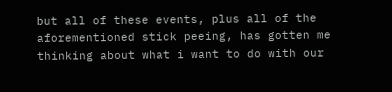but all of these events, plus all of the aforementioned stick peeing, has gotten me thinking about what i want to do with our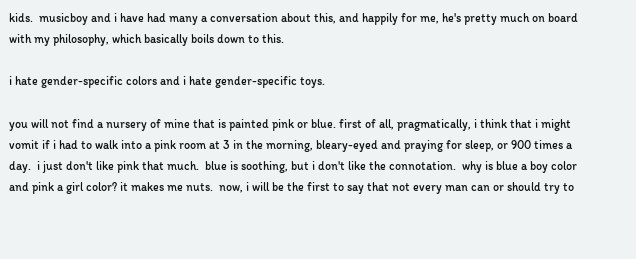kids.  musicboy and i have had many a conversation about this, and happily for me, he's pretty much on board with my philosophy, which basically boils down to this.

i hate gender-specific colors and i hate gender-specific toys.

you will not find a nursery of mine that is painted pink or blue. first of all, pragmatically, i think that i might vomit if i had to walk into a pink room at 3 in the morning, bleary-eyed and praying for sleep, or 900 times a day.  i just don't like pink that much.  blue is soothing, but i don't like the connotation.  why is blue a boy color and pink a girl color? it makes me nuts.  now, i will be the first to say that not every man can or should try to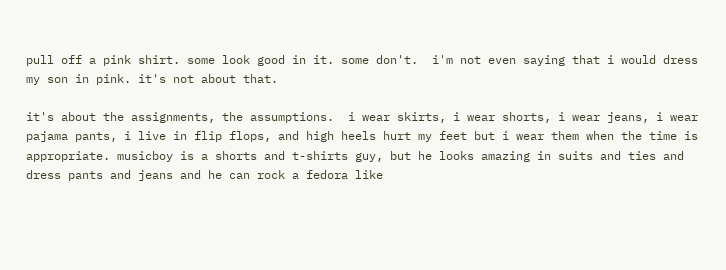pull off a pink shirt. some look good in it. some don't.  i'm not even saying that i would dress my son in pink. it's not about that.

it's about the assignments, the assumptions.  i wear skirts, i wear shorts, i wear jeans, i wear pajama pants, i live in flip flops, and high heels hurt my feet but i wear them when the time is appropriate. musicboy is a shorts and t-shirts guy, but he looks amazing in suits and ties and dress pants and jeans and he can rock a fedora like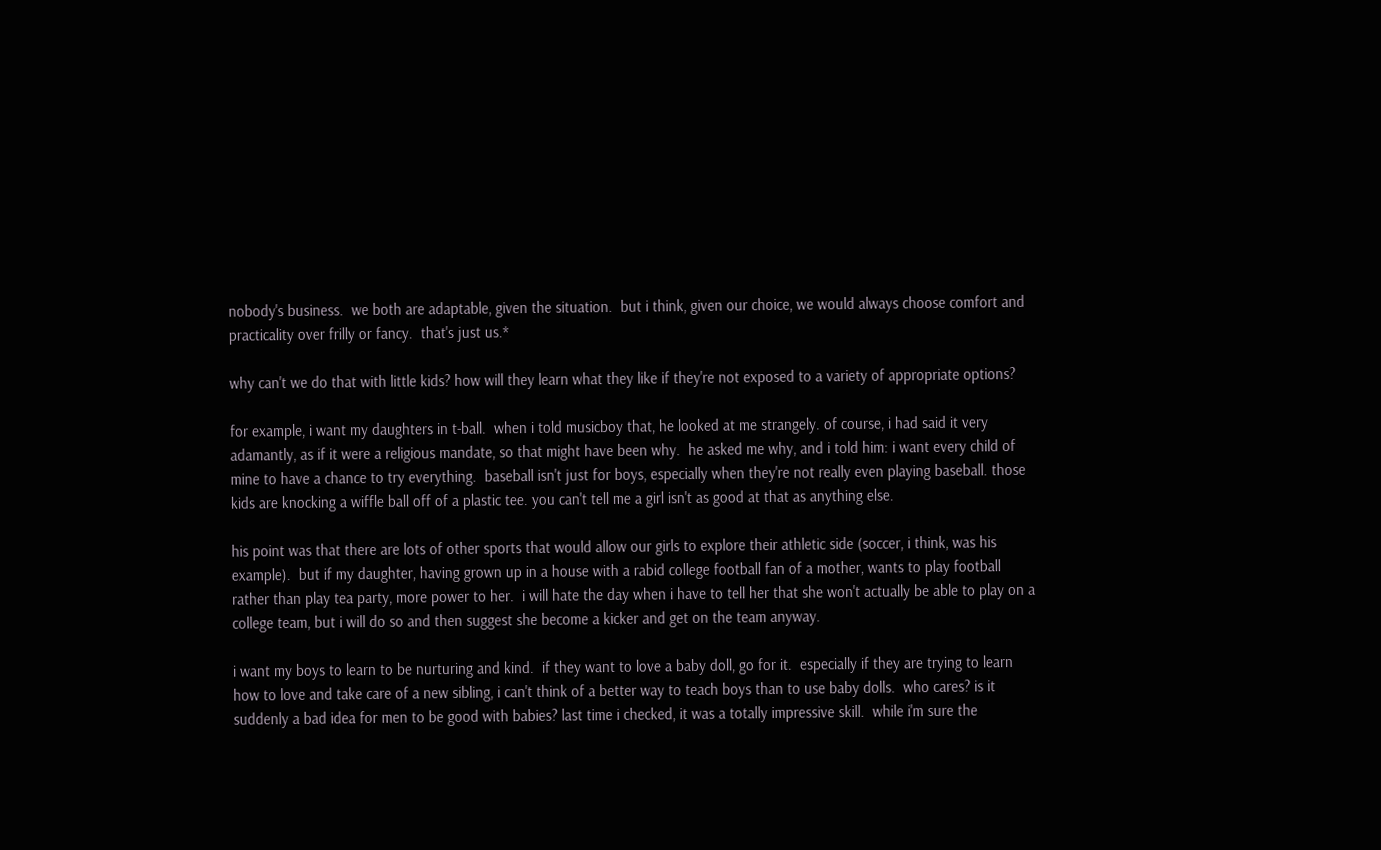nobody's business.  we both are adaptable, given the situation.  but i think, given our choice, we would always choose comfort and practicality over frilly or fancy.  that's just us.*

why can't we do that with little kids? how will they learn what they like if they're not exposed to a variety of appropriate options?

for example, i want my daughters in t-ball.  when i told musicboy that, he looked at me strangely. of course, i had said it very adamantly, as if it were a religious mandate, so that might have been why.  he asked me why, and i told him: i want every child of mine to have a chance to try everything.  baseball isn't just for boys, especially when they're not really even playing baseball. those kids are knocking a wiffle ball off of a plastic tee. you can't tell me a girl isn't as good at that as anything else.

his point was that there are lots of other sports that would allow our girls to explore their athletic side (soccer, i think, was his example).  but if my daughter, having grown up in a house with a rabid college football fan of a mother, wants to play football rather than play tea party, more power to her.  i will hate the day when i have to tell her that she won't actually be able to play on a college team, but i will do so and then suggest she become a kicker and get on the team anyway.

i want my boys to learn to be nurturing and kind.  if they want to love a baby doll, go for it.  especially if they are trying to learn how to love and take care of a new sibling, i can't think of a better way to teach boys than to use baby dolls.  who cares? is it suddenly a bad idea for men to be good with babies? last time i checked, it was a totally impressive skill.  while i'm sure the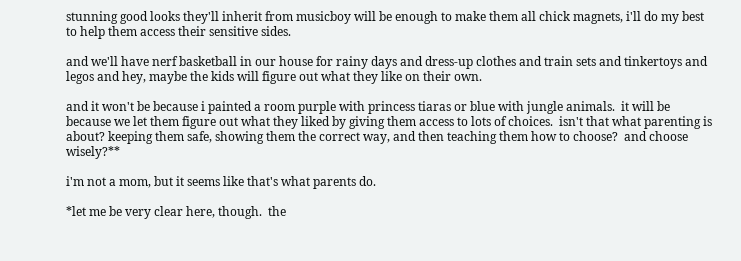stunning good looks they'll inherit from musicboy will be enough to make them all chick magnets, i'll do my best to help them access their sensitive sides.

and we'll have nerf basketball in our house for rainy days and dress-up clothes and train sets and tinkertoys and legos and hey, maybe the kids will figure out what they like on their own.

and it won't be because i painted a room purple with princess tiaras or blue with jungle animals.  it will be because we let them figure out what they liked by giving them access to lots of choices.  isn't that what parenting is about? keeping them safe, showing them the correct way, and then teaching them how to choose?  and choose wisely?**

i'm not a mom, but it seems like that's what parents do.

*let me be very clear here, though.  the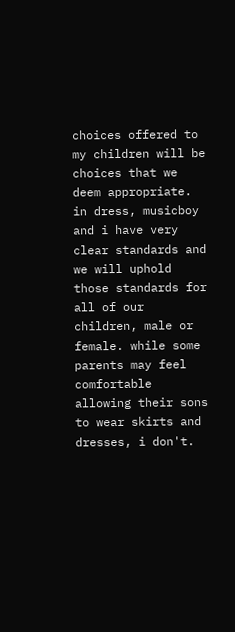choices offered to my children will be choices that we deem appropriate.  in dress, musicboy and i have very clear standards and we will uphold those standards for all of our children, male or female. while some parents may feel comfortable allowing their sons to wear skirts and dresses, i don't.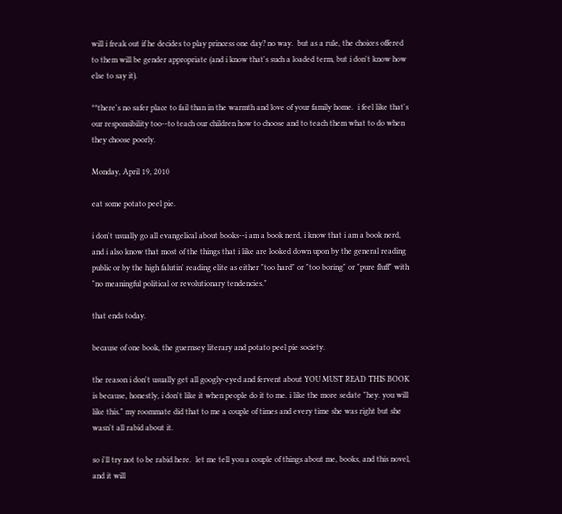will i freak out if he decides to play princess one day? no way.  but as a rule, the choices offered to them will be gender appropriate (and i know that's such a loaded term, but i don't know how else to say it).

**there's no safer place to fail than in the warmth and love of your family home.  i feel like that's our responsibility too--to teach our children how to choose and to teach them what to do when they choose poorly.

Monday, April 19, 2010

eat some potato peel pie.

i don't usually go all evangelical about books--i am a book nerd, i know that i am a book nerd, and i also know that most of the things that i like are looked down upon by the general reading public or by the high falutin' reading elite as either "too hard" or "too boring" or "pure fluff" with "no meaningful political or revolutionary tendencies."

that ends today.

because of one book, the guernsey literary and potato peel pie society.

the reason i don't usually get all googly-eyed and fervent about YOU MUST READ THIS BOOK is because, honestly, i don't like it when people do it to me. i like the more sedate "hey. you will like this." my roommate did that to me a couple of times and every time she was right but she wasn't all rabid about it.

so i'll try not to be rabid here.  let me tell you a couple of things about me, books, and this novel, and it will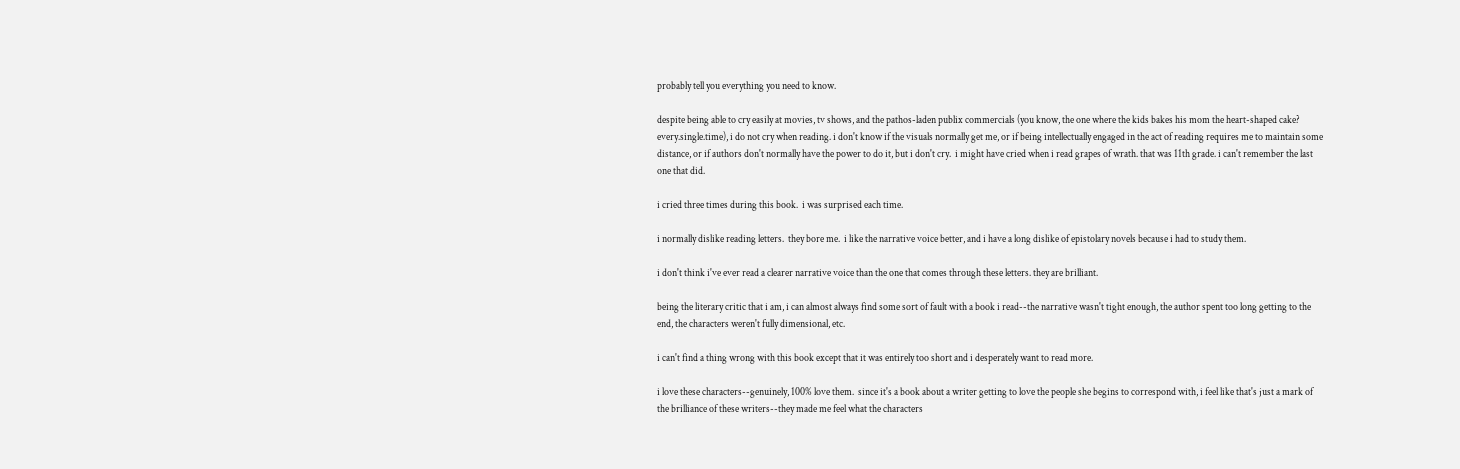probably tell you everything you need to know.

despite being able to cry easily at movies, tv shows, and the pathos-laden publix commercials (you know, the one where the kids bakes his mom the heart-shaped cake? every.single.time), i do not cry when reading. i don't know if the visuals normally get me, or if being intellectually engaged in the act of reading requires me to maintain some distance, or if authors don't normally have the power to do it, but i don't cry.  i might have cried when i read grapes of wrath. that was 11th grade. i can't remember the last one that did.

i cried three times during this book.  i was surprised each time.

i normally dislike reading letters.  they bore me.  i like the narrative voice better, and i have a long dislike of epistolary novels because i had to study them.

i don't think i've ever read a clearer narrative voice than the one that comes through these letters. they are brilliant.

being the literary critic that i am, i can almost always find some sort of fault with a book i read--the narrative wasn't tight enough, the author spent too long getting to the end, the characters weren't fully dimensional, etc.

i can't find a thing wrong with this book except that it was entirely too short and i desperately want to read more.

i love these characters--genuinely, 100% love them.  since it's a book about a writer getting to love the people she begins to correspond with, i feel like that's just a mark of the brilliance of these writers--they made me feel what the characters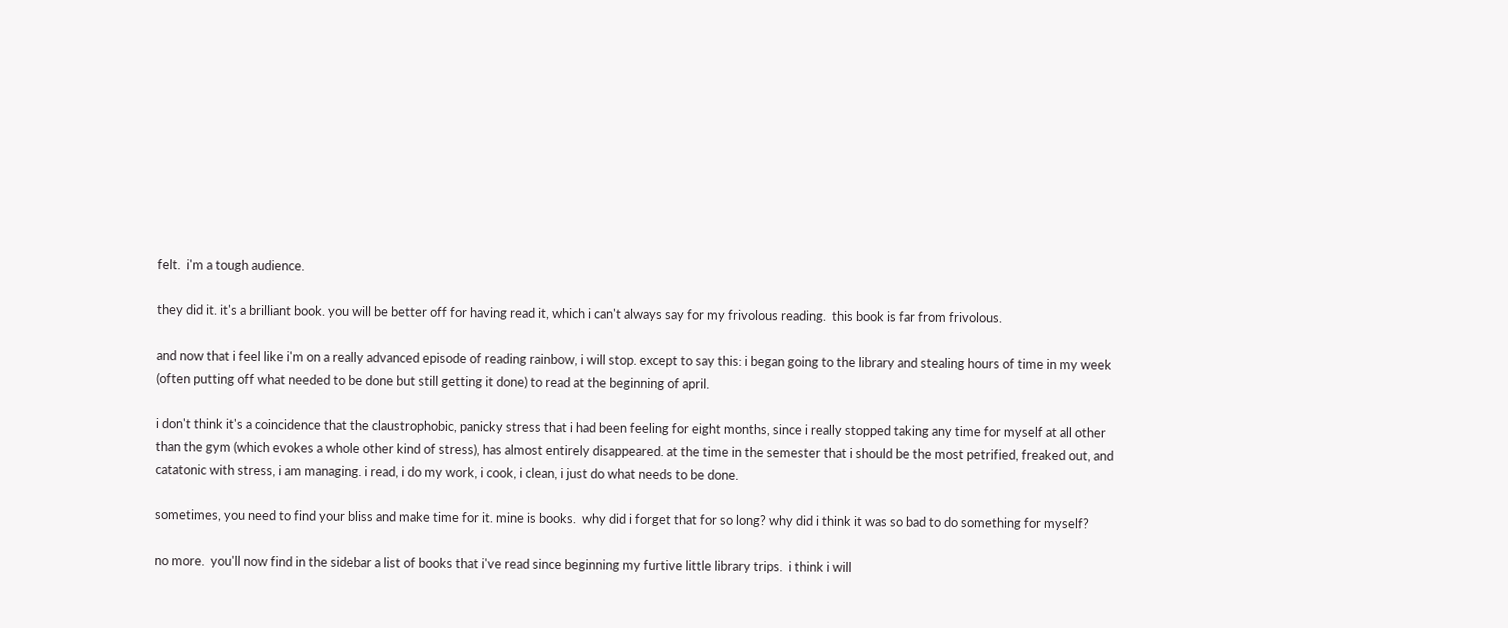felt.  i'm a tough audience.

they did it. it's a brilliant book. you will be better off for having read it, which i can't always say for my frivolous reading.  this book is far from frivolous.

and now that i feel like i'm on a really advanced episode of reading rainbow, i will stop. except to say this: i began going to the library and stealing hours of time in my week (often putting off what needed to be done but still getting it done) to read at the beginning of april.

i don't think it's a coincidence that the claustrophobic, panicky stress that i had been feeling for eight months, since i really stopped taking any time for myself at all other than the gym (which evokes a whole other kind of stress), has almost entirely disappeared. at the time in the semester that i should be the most petrified, freaked out, and catatonic with stress, i am managing. i read, i do my work, i cook, i clean, i just do what needs to be done.

sometimes, you need to find your bliss and make time for it. mine is books.  why did i forget that for so long? why did i think it was so bad to do something for myself?

no more.  you'll now find in the sidebar a list of books that i've read since beginning my furtive little library trips.  i think i will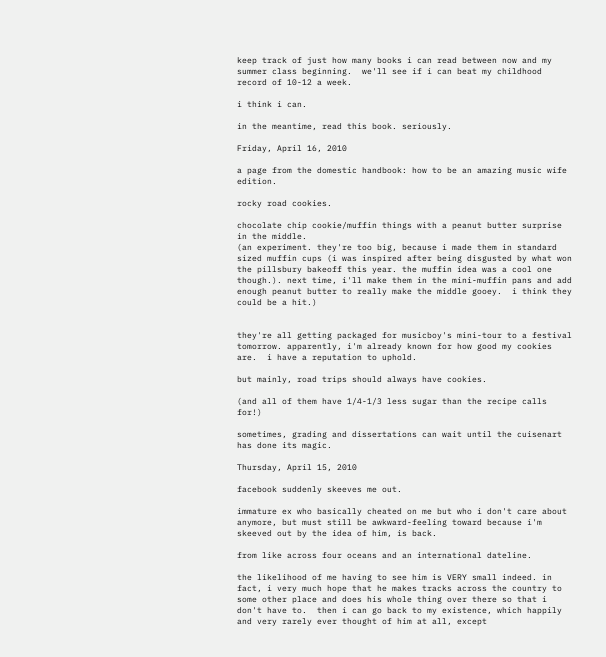keep track of just how many books i can read between now and my summer class beginning.  we'll see if i can beat my childhood record of 10-12 a week.

i think i can.

in the meantime, read this book. seriously.

Friday, April 16, 2010

a page from the domestic handbook: how to be an amazing music wife edition.

rocky road cookies.

chocolate chip cookie/muffin things with a peanut butter surprise in the middle.
(an experiment. they're too big, because i made them in standard sized muffin cups (i was inspired after being disgusted by what won the pillsbury bakeoff this year. the muffin idea was a cool one though.). next time, i'll make them in the mini-muffin pans and add enough peanut butter to really make the middle gooey.  i think they could be a hit.)


they're all getting packaged for musicboy's mini-tour to a festival tomorrow. apparently, i'm already known for how good my cookies are.  i have a reputation to uphold.

but mainly, road trips should always have cookies.

(and all of them have 1/4-1/3 less sugar than the recipe calls for!)

sometimes, grading and dissertations can wait until the cuisenart has done its magic.

Thursday, April 15, 2010

facebook suddenly skeeves me out.

immature ex who basically cheated on me but who i don't care about anymore, but must still be awkward-feeling toward because i'm skeeved out by the idea of him, is back.

from like across four oceans and an international dateline.

the likelihood of me having to see him is VERY small indeed. in fact, i very much hope that he makes tracks across the country to some other place and does his whole thing over there so that i don't have to.  then i can go back to my existence, which happily and very rarely ever thought of him at all, except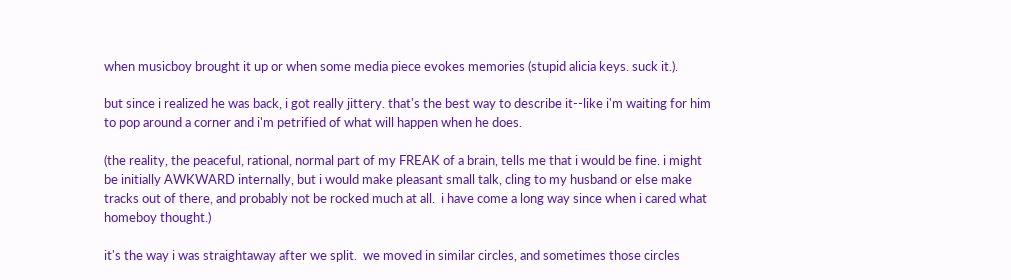when musicboy brought it up or when some media piece evokes memories (stupid alicia keys. suck it.).

but since i realized he was back, i got really jittery. that's the best way to describe it--like i'm waiting for him to pop around a corner and i'm petrified of what will happen when he does.

(the reality, the peaceful, rational, normal part of my FREAK of a brain, tells me that i would be fine. i might be initially AWKWARD internally, but i would make pleasant small talk, cling to my husband or else make tracks out of there, and probably not be rocked much at all.  i have come a long way since when i cared what homeboy thought.)

it's the way i was straightaway after we split.  we moved in similar circles, and sometimes those circles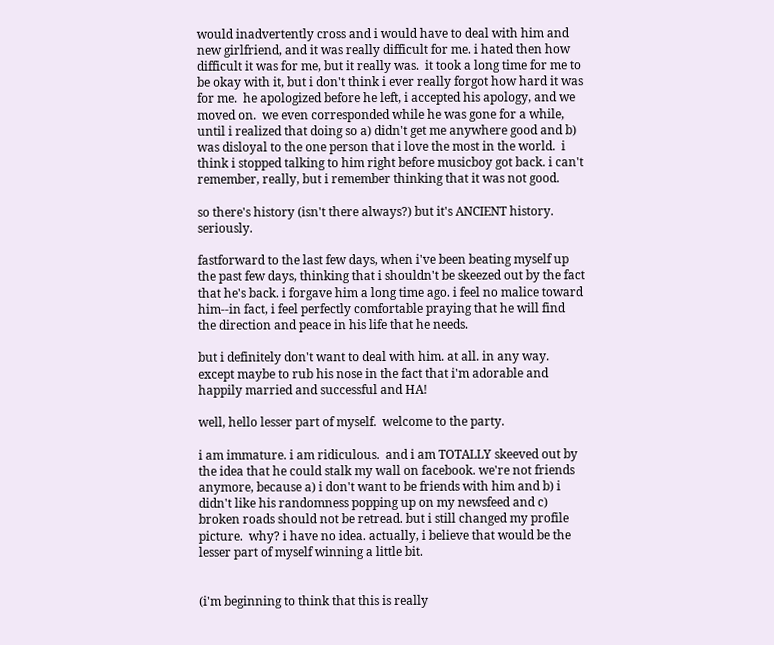would inadvertently cross and i would have to deal with him and new girlfriend, and it was really difficult for me. i hated then how difficult it was for me, but it really was.  it took a long time for me to be okay with it, but i don't think i ever really forgot how hard it was for me.  he apologized before he left, i accepted his apology, and we moved on.  we even corresponded while he was gone for a while, until i realized that doing so a) didn't get me anywhere good and b) was disloyal to the one person that i love the most in the world.  i think i stopped talking to him right before musicboy got back. i can't remember, really, but i remember thinking that it was not good.

so there's history (isn't there always?) but it's ANCIENT history.  seriously.

fastforward to the last few days, when i've been beating myself up the past few days, thinking that i shouldn't be skeezed out by the fact that he's back. i forgave him a long time ago. i feel no malice toward him--in fact, i feel perfectly comfortable praying that he will find the direction and peace in his life that he needs.

but i definitely don't want to deal with him. at all. in any way. except maybe to rub his nose in the fact that i'm adorable and happily married and successful and HA!

well, hello lesser part of myself.  welcome to the party.

i am immature. i am ridiculous.  and i am TOTALLY skeeved out by the idea that he could stalk my wall on facebook. we're not friends anymore, because a) i don't want to be friends with him and b) i didn't like his randomness popping up on my newsfeed and c) broken roads should not be retread. but i still changed my profile picture.  why? i have no idea. actually, i believe that would be the lesser part of myself winning a little bit.


(i'm beginning to think that this is really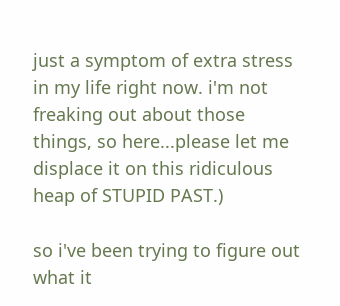just a symptom of extra stress in my life right now. i'm not freaking out about those things, so here...please let me displace it on this ridiculous heap of STUPID PAST.)

so i've been trying to figure out what it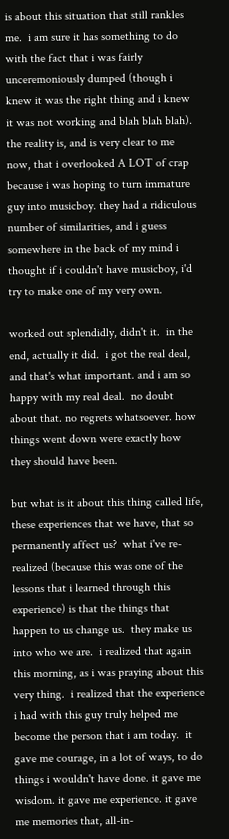is about this situation that still rankles me.  i am sure it has something to do with the fact that i was fairly unceremoniously dumped (though i knew it was the right thing and i knew it was not working and blah blah blah).  the reality is, and is very clear to me now, that i overlooked A LOT of crap because i was hoping to turn immature guy into musicboy. they had a ridiculous number of similarities, and i guess somewhere in the back of my mind i thought if i couldn't have musicboy, i'd try to make one of my very own.

worked out splendidly, didn't it.  in the end, actually it did.  i got the real deal, and that's what important. and i am so happy with my real deal.  no doubt about that. no regrets whatsoever. how things went down were exactly how they should have been.

but what is it about this thing called life, these experiences that we have, that so permanently affect us?  what i've re-realized (because this was one of the lessons that i learned through this experience) is that the things that happen to us change us.  they make us into who we are.  i realized that again this morning, as i was praying about this very thing.  i realized that the experience i had with this guy truly helped me become the person that i am today.  it gave me courage, in a lot of ways, to do things i wouldn't have done. it gave me wisdom. it gave me experience. it gave me memories that, all-in-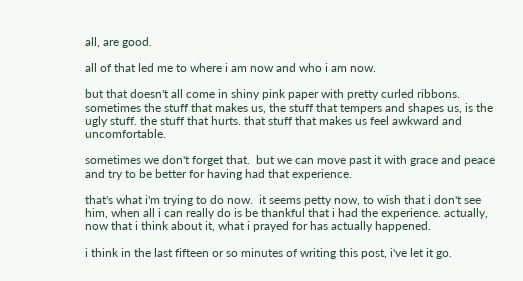all, are good.

all of that led me to where i am now and who i am now.

but that doesn't all come in shiny pink paper with pretty curled ribbons. sometimes the stuff that makes us, the stuff that tempers and shapes us, is the ugly stuff. the stuff that hurts. that stuff that makes us feel awkward and uncomfortable.

sometimes we don't forget that.  but we can move past it with grace and peace and try to be better for having had that experience.

that's what i'm trying to do now.  it seems petty now, to wish that i don't see him, when all i can really do is be thankful that i had the experience. actually, now that i think about it, what i prayed for has actually happened.

i think in the last fifteen or so minutes of writing this post, i've let it go.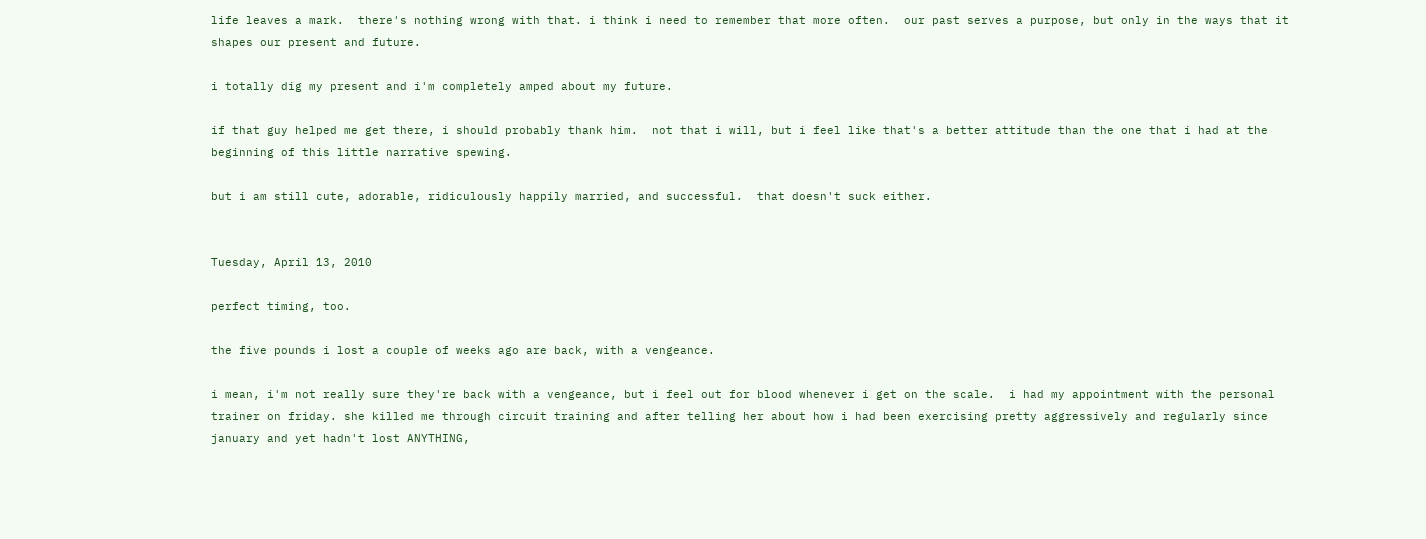life leaves a mark.  there's nothing wrong with that. i think i need to remember that more often.  our past serves a purpose, but only in the ways that it shapes our present and future.

i totally dig my present and i'm completely amped about my future.

if that guy helped me get there, i should probably thank him.  not that i will, but i feel like that's a better attitude than the one that i had at the beginning of this little narrative spewing.

but i am still cute, adorable, ridiculously happily married, and successful.  that doesn't suck either.


Tuesday, April 13, 2010

perfect timing, too.

the five pounds i lost a couple of weeks ago are back, with a vengeance.

i mean, i'm not really sure they're back with a vengeance, but i feel out for blood whenever i get on the scale.  i had my appointment with the personal trainer on friday. she killed me through circuit training and after telling her about how i had been exercising pretty aggressively and regularly since january and yet hadn't lost ANYTHING,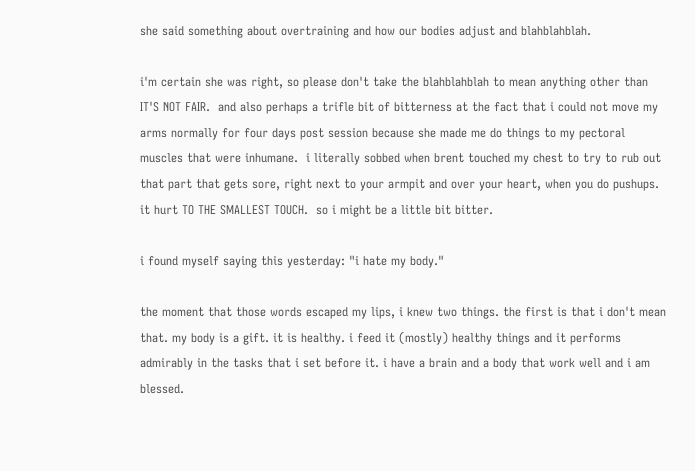she said something about overtraining and how our bodies adjust and blahblahblah.

i'm certain she was right, so please don't take the blahblahblah to mean anything other than IT'S NOT FAIR.  and also perhaps a trifle bit of bitterness at the fact that i could not move my arms normally for four days post session because she made me do things to my pectoral muscles that were inhumane.  i literally sobbed when brent touched my chest to try to rub out that part that gets sore, right next to your armpit and over your heart, when you do pushups.  it hurt TO THE SMALLEST TOUCH.  so i might be a little bit bitter.

i found myself saying this yesterday: "i hate my body."

the moment that those words escaped my lips, i knew two things. the first is that i don't mean that. my body is a gift. it is healthy. i feed it (mostly) healthy things and it performs admirably in the tasks that i set before it. i have a brain and a body that work well and i am blessed.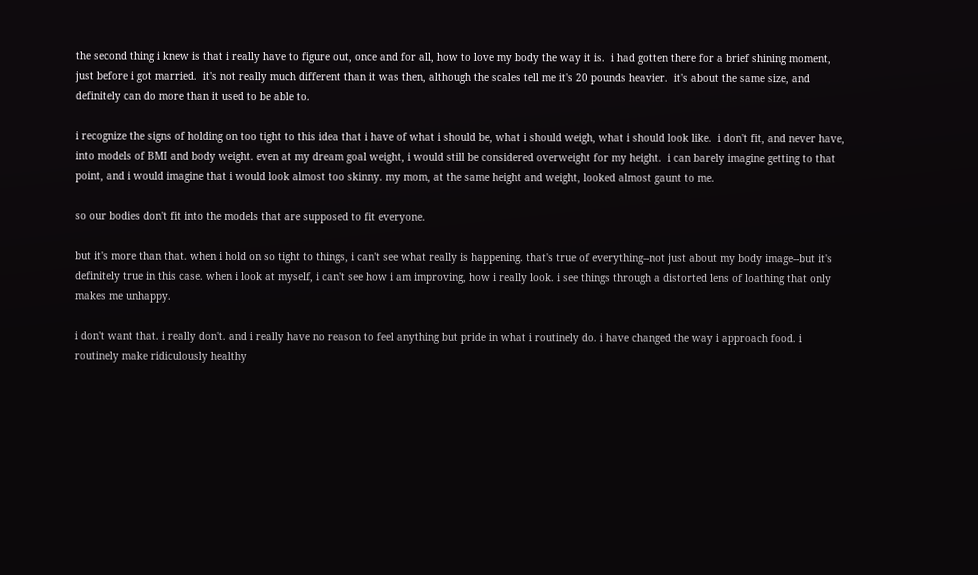the second thing i knew is that i really have to figure out, once and for all, how to love my body the way it is.  i had gotten there for a brief shining moment, just before i got married.  it's not really much different than it was then, although the scales tell me it's 20 pounds heavier.  it's about the same size, and definitely can do more than it used to be able to.

i recognize the signs of holding on too tight to this idea that i have of what i should be, what i should weigh, what i should look like.  i don't fit, and never have, into models of BMI and body weight. even at my dream goal weight, i would still be considered overweight for my height.  i can barely imagine getting to that point, and i would imagine that i would look almost too skinny. my mom, at the same height and weight, looked almost gaunt to me.

so our bodies don't fit into the models that are supposed to fit everyone.

but it's more than that. when i hold on so tight to things, i can't see what really is happening. that's true of everything--not just about my body image--but it's definitely true in this case. when i look at myself, i can't see how i am improving, how i really look. i see things through a distorted lens of loathing that only makes me unhappy.

i don't want that. i really don't. and i really have no reason to feel anything but pride in what i routinely do. i have changed the way i approach food. i routinely make ridiculously healthy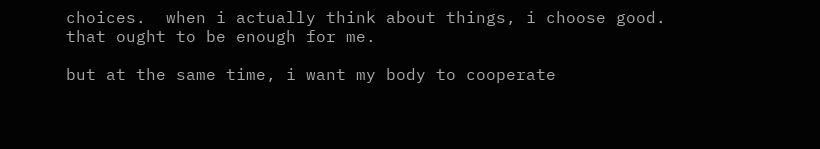choices.  when i actually think about things, i choose good. that ought to be enough for me.

but at the same time, i want my body to cooperate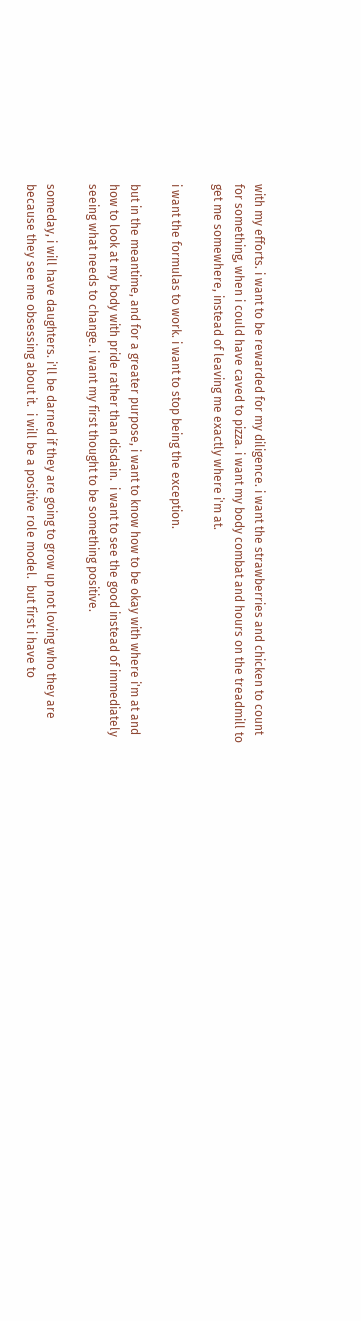with my efforts. i want to be rewarded for my diligence. i want the strawberries and chicken to count for something, when i could have caved to pizza. i want my body combat and hours on the treadmill to get me somewhere, instead of leaving me exactly where i'm at.

i want the formulas to work. i want to stop being the exception.

but in the meantime, and for a greater purpose, i want to know how to be okay with where i'm at and how to look at my body with pride rather than disdain.  i want to see the good instead of immediately seeing what needs to change. i want my first thought to be something positive.

someday, i will have daughters. i'll be darned if they are going to grow up not loving who they are because they see me obsessing about it.  i will be a positive role model.  but first i have to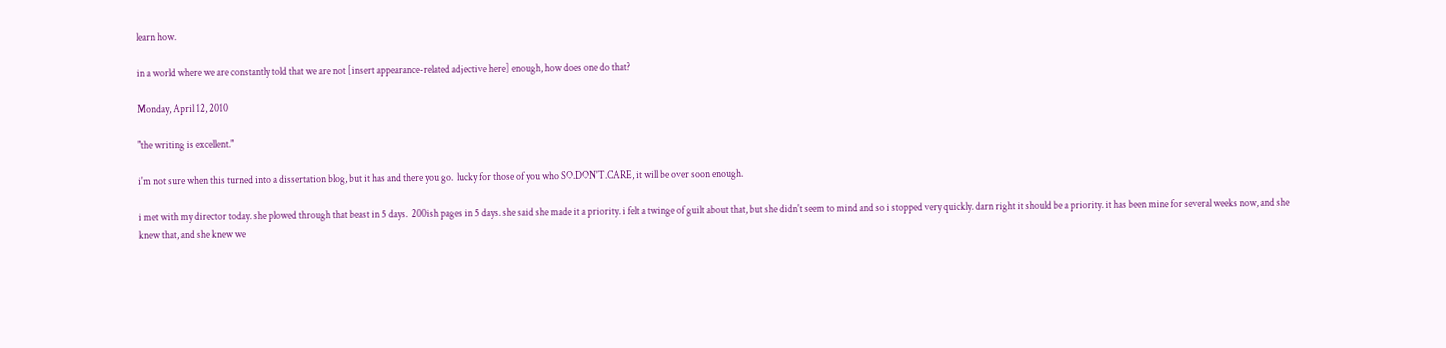learn how.

in a world where we are constantly told that we are not [insert appearance-related adjective here] enough, how does one do that?

Monday, April 12, 2010

"the writing is excellent."

i'm not sure when this turned into a dissertation blog, but it has and there you go.  lucky for those of you who SO.DON'T.CARE, it will be over soon enough.

i met with my director today. she plowed through that beast in 5 days.  200ish pages in 5 days. she said she made it a priority. i felt a twinge of guilt about that, but she didn't seem to mind and so i stopped very quickly. darn right it should be a priority. it has been mine for several weeks now, and she knew that, and she knew we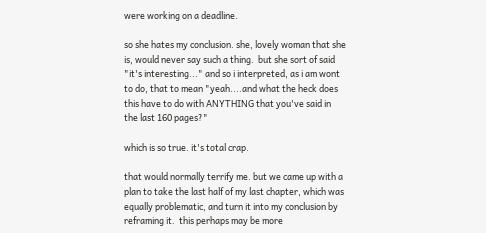were working on a deadline.

so she hates my conclusion. she, lovely woman that she is, would never say such a thing.  but she sort of said "it's interesting..." and so i interpreted, as i am wont to do, that to mean "yeah....and what the heck does this have to do with ANYTHING that you've said in the last 160 pages?"

which is so true. it's total crap.

that would normally terrify me. but we came up with a plan to take the last half of my last chapter, which was equally problematic, and turn it into my conclusion by reframing it.  this perhaps may be more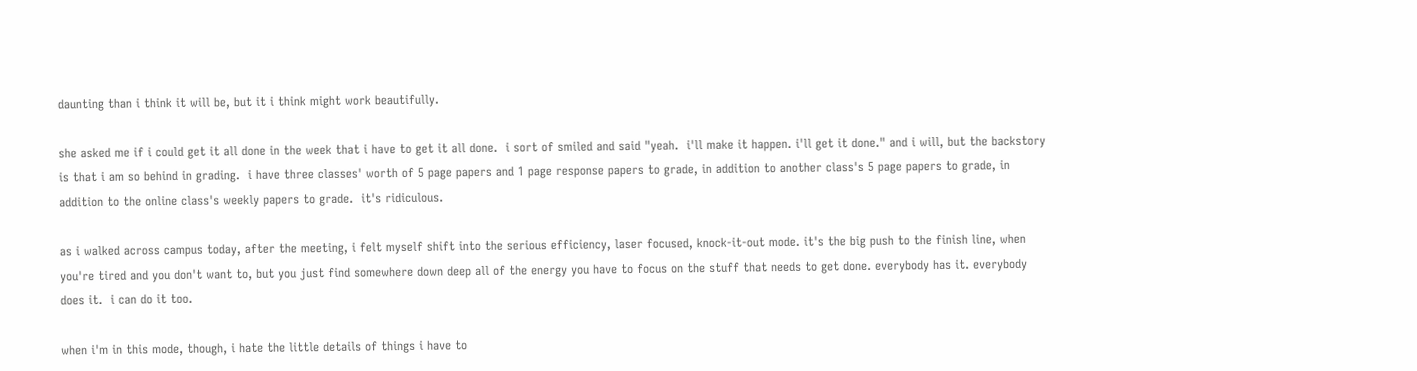daunting than i think it will be, but it i think might work beautifully.

she asked me if i could get it all done in the week that i have to get it all done.  i sort of smiled and said "yeah.  i'll make it happen. i'll get it done." and i will, but the backstory is that i am so behind in grading.  i have three classes' worth of 5 page papers and 1 page response papers to grade, in addition to another class's 5 page papers to grade, in addition to the online class's weekly papers to grade.  it's ridiculous.

as i walked across campus today, after the meeting, i felt myself shift into the serious efficiency, laser focused, knock-it-out mode. it's the big push to the finish line, when you're tired and you don't want to, but you just find somewhere down deep all of the energy you have to focus on the stuff that needs to get done. everybody has it. everybody does it.  i can do it too.

when i'm in this mode, though, i hate the little details of things i have to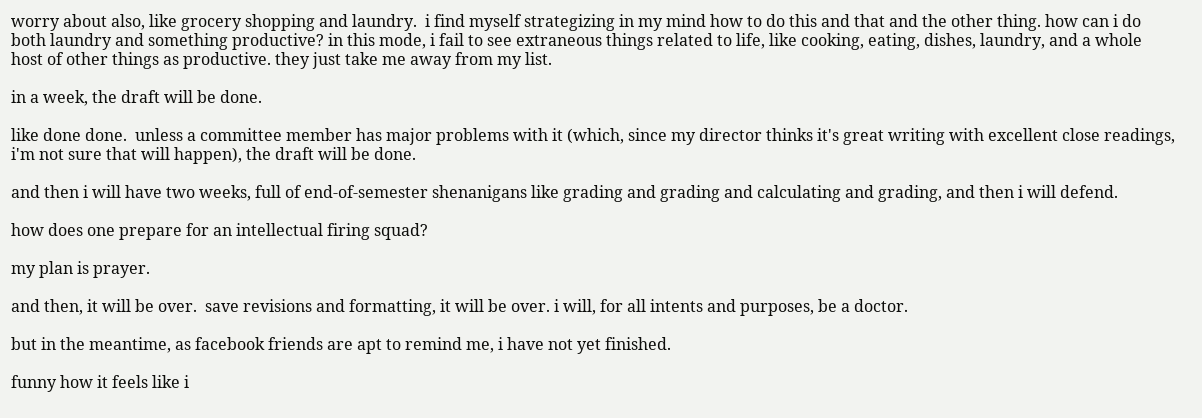worry about also, like grocery shopping and laundry.  i find myself strategizing in my mind how to do this and that and the other thing. how can i do both laundry and something productive? in this mode, i fail to see extraneous things related to life, like cooking, eating, dishes, laundry, and a whole host of other things as productive. they just take me away from my list.

in a week, the draft will be done.

like done done.  unless a committee member has major problems with it (which, since my director thinks it's great writing with excellent close readings, i'm not sure that will happen), the draft will be done.

and then i will have two weeks, full of end-of-semester shenanigans like grading and grading and calculating and grading, and then i will defend.

how does one prepare for an intellectual firing squad?

my plan is prayer.

and then, it will be over.  save revisions and formatting, it will be over. i will, for all intents and purposes, be a doctor.

but in the meantime, as facebook friends are apt to remind me, i have not yet finished.

funny how it feels like i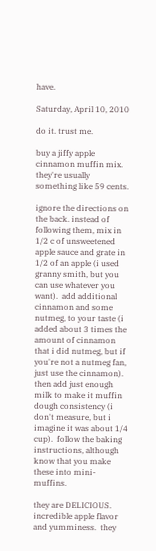have.

Saturday, April 10, 2010

do it. trust me.

buy a jiffy apple cinnamon muffin mix. they're usually something like 59 cents.

ignore the directions on the back. instead of following them, mix in 1/2 c of unsweetened apple sauce and grate in 1/2 of an apple (i used granny smith, but you can use whatever you want).  add additional cinnamon and some nutmeg, to your taste (i added about 3 times the amount of cinnamon that i did nutmeg, but if you're not a nutmeg fan, just use the cinnamon). then add just enough milk to make it muffin dough consistency (i don't measure, but i imagine it was about 1/4 cup).  follow the baking instructions, although know that you make these into mini-muffins.

they are DELICIOUS.  incredible apple flavor and yumminess.  they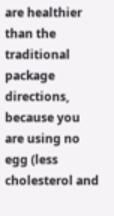are healthier than the traditional package directions, because you are using no egg (less cholesterol and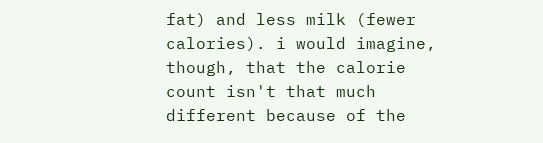fat) and less milk (fewer calories). i would imagine, though, that the calorie count isn't that much different because of the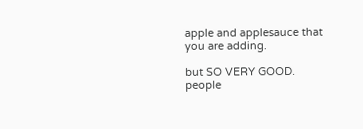apple and applesauce that you are adding.

but SO VERY GOOD. people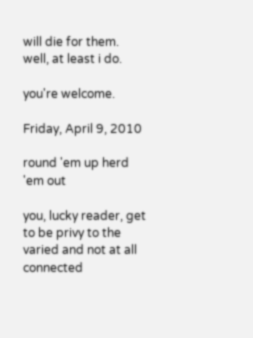will die for them.  well, at least i do.

you're welcome.

Friday, April 9, 2010

round 'em up herd 'em out

you, lucky reader, get to be privy to the varied and not at all connected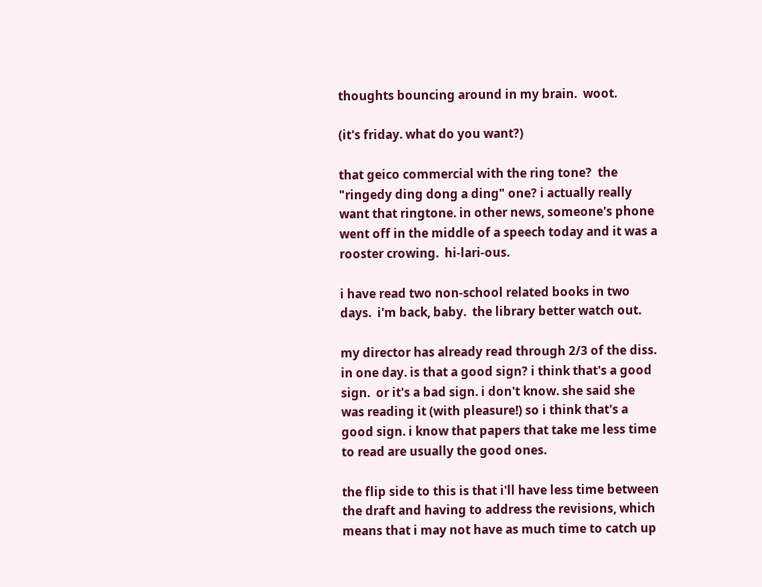thoughts bouncing around in my brain.  woot.

(it's friday. what do you want?)

that geico commercial with the ring tone?  the "ringedy ding dong a ding" one? i actually really want that ringtone. in other news, someone's phone went off in the middle of a speech today and it was a rooster crowing.  hi-lari-ous.

i have read two non-school related books in two days.  i'm back, baby.  the library better watch out.

my director has already read through 2/3 of the diss.  in one day. is that a good sign? i think that's a good sign.  or it's a bad sign. i don't know. she said she was reading it (with pleasure!) so i think that's a good sign. i know that papers that take me less time to read are usually the good ones.

the flip side to this is that i'll have less time between the draft and having to address the revisions, which means that i may not have as much time to catch up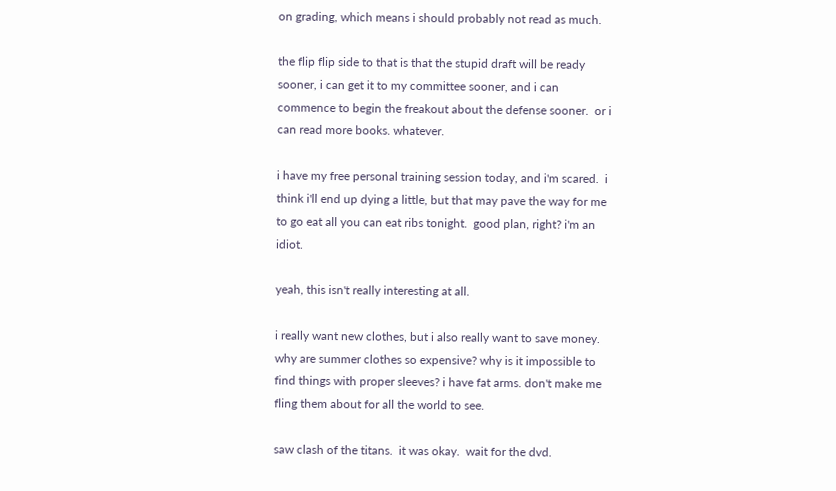on grading, which means i should probably not read as much.

the flip flip side to that is that the stupid draft will be ready sooner, i can get it to my committee sooner, and i can commence to begin the freakout about the defense sooner.  or i can read more books. whatever.

i have my free personal training session today, and i'm scared.  i think i'll end up dying a little, but that may pave the way for me to go eat all you can eat ribs tonight.  good plan, right? i'm an idiot.

yeah, this isn't really interesting at all.

i really want new clothes, but i also really want to save money. why are summer clothes so expensive? why is it impossible to find things with proper sleeves? i have fat arms. don't make me fling them about for all the world to see.

saw clash of the titans.  it was okay.  wait for the dvd.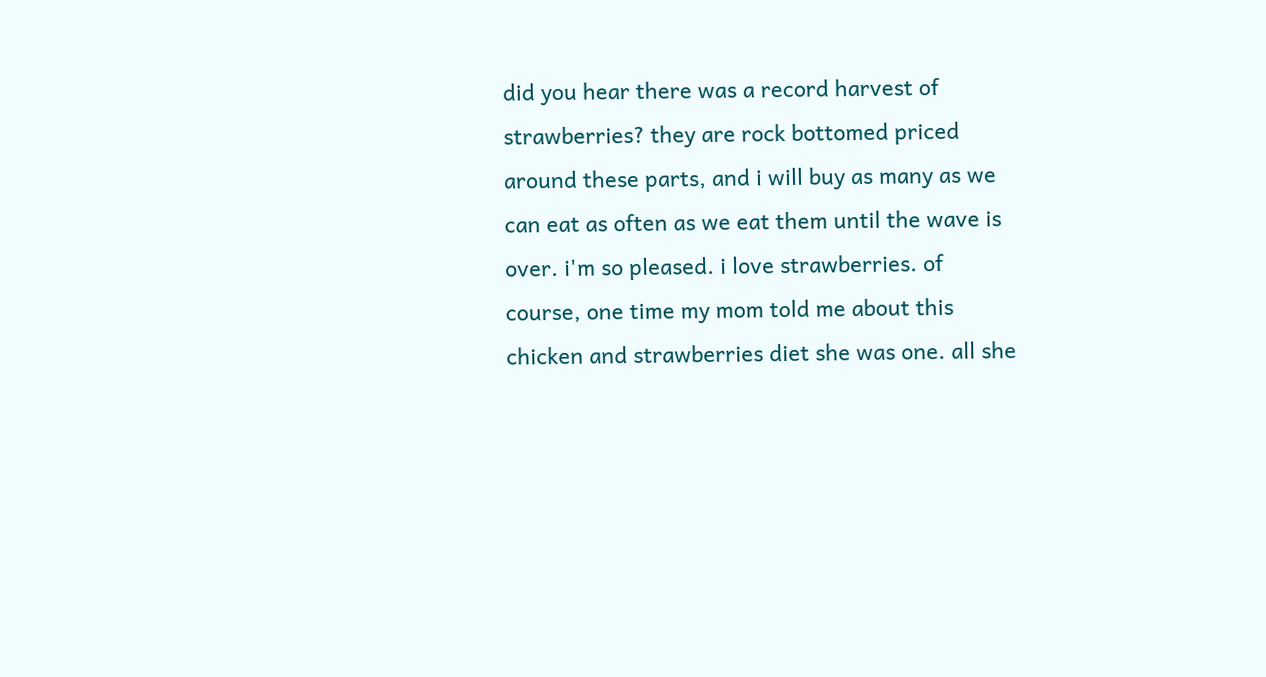did you hear there was a record harvest of strawberries? they are rock bottomed priced around these parts, and i will buy as many as we can eat as often as we eat them until the wave is over. i'm so pleased. i love strawberries. of course, one time my mom told me about this chicken and strawberries diet she was one. all she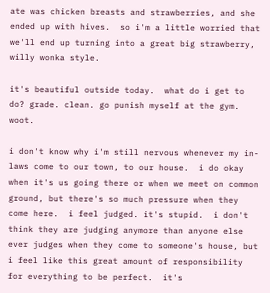ate was chicken breasts and strawberries, and she ended up with hives.  so i'm a little worried that we'll end up turning into a great big strawberry, willy wonka style.

it's beautiful outside today.  what do i get to do? grade. clean. go punish myself at the gym.  woot.

i don't know why i'm still nervous whenever my in-laws come to our town, to our house.  i do okay when it's us going there or when we meet on common ground, but there's so much pressure when they come here.  i feel judged. it's stupid.  i don't think they are judging anymore than anyone else ever judges when they come to someone's house, but i feel like this great amount of responsibility for everything to be perfect.  it's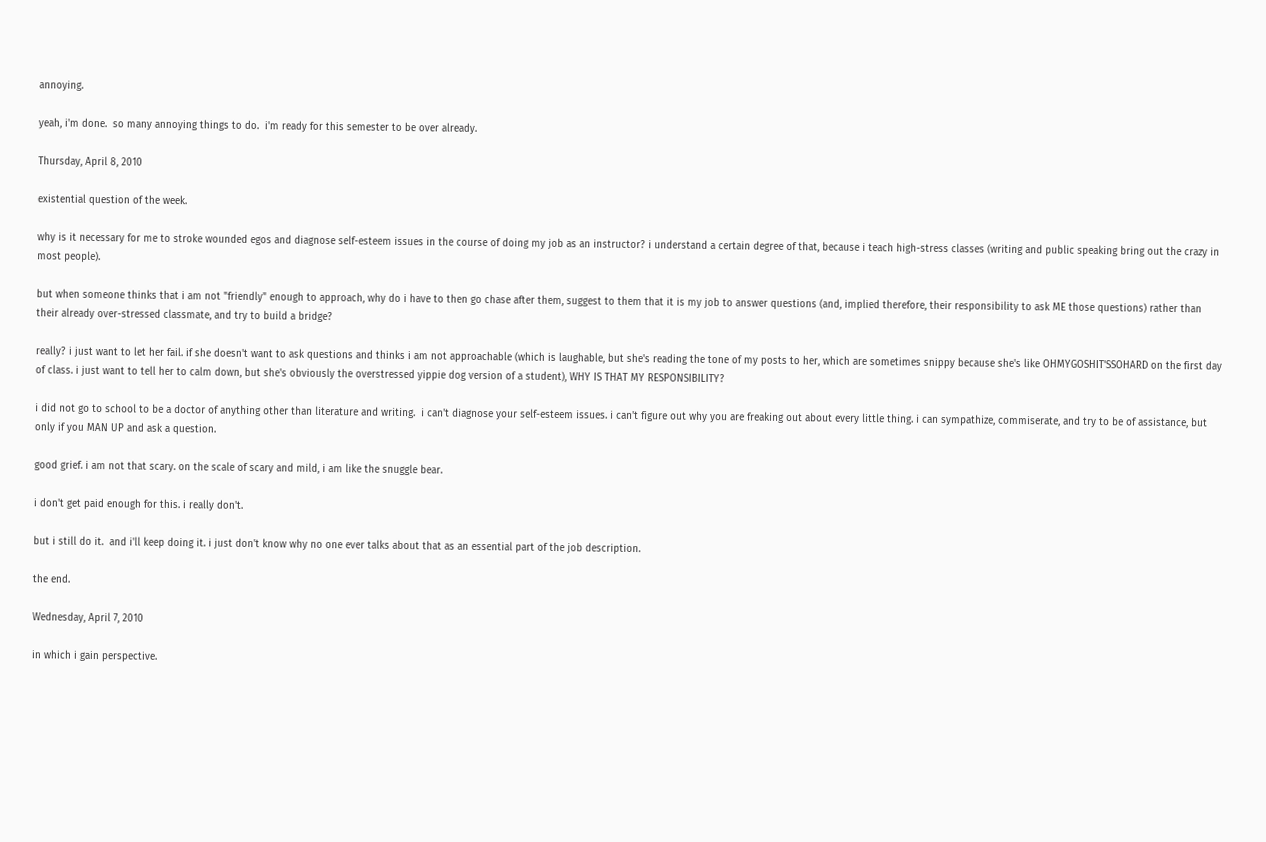annoying.

yeah, i'm done.  so many annoying things to do.  i'm ready for this semester to be over already.

Thursday, April 8, 2010

existential question of the week.

why is it necessary for me to stroke wounded egos and diagnose self-esteem issues in the course of doing my job as an instructor? i understand a certain degree of that, because i teach high-stress classes (writing and public speaking bring out the crazy in most people).

but when someone thinks that i am not "friendly" enough to approach, why do i have to then go chase after them, suggest to them that it is my job to answer questions (and, implied therefore, their responsibility to ask ME those questions) rather than their already over-stressed classmate, and try to build a bridge?

really? i just want to let her fail. if she doesn't want to ask questions and thinks i am not approachable (which is laughable, but she's reading the tone of my posts to her, which are sometimes snippy because she's like OHMYGOSHIT'SSOHARD on the first day of class. i just want to tell her to calm down, but she's obviously the overstressed yippie dog version of a student), WHY IS THAT MY RESPONSIBILITY?

i did not go to school to be a doctor of anything other than literature and writing.  i can't diagnose your self-esteem issues. i can't figure out why you are freaking out about every little thing. i can sympathize, commiserate, and try to be of assistance, but only if you MAN UP and ask a question.

good grief. i am not that scary. on the scale of scary and mild, i am like the snuggle bear.

i don't get paid enough for this. i really don't.

but i still do it.  and i'll keep doing it. i just don't know why no one ever talks about that as an essential part of the job description.

the end.

Wednesday, April 7, 2010

in which i gain perspective.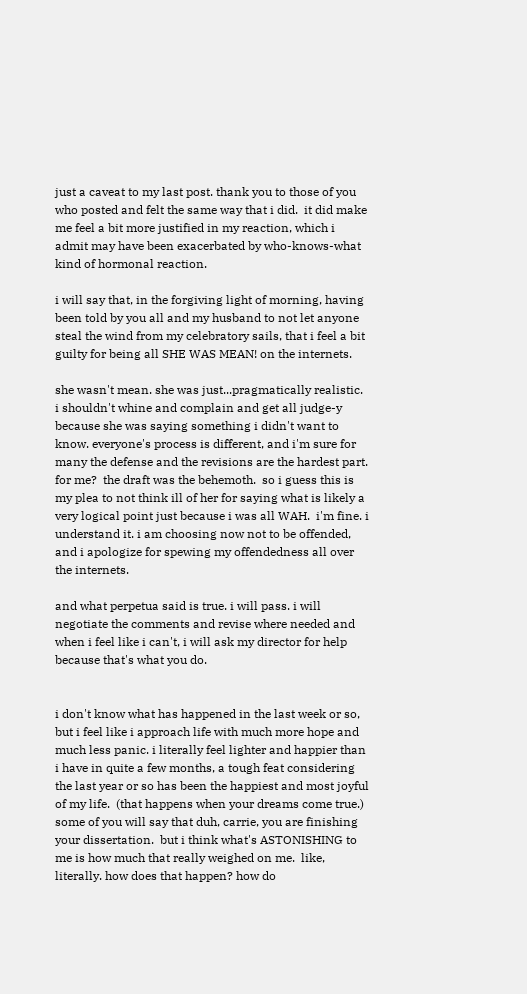just a caveat to my last post. thank you to those of you who posted and felt the same way that i did.  it did make me feel a bit more justified in my reaction, which i admit may have been exacerbated by who-knows-what kind of hormonal reaction.

i will say that, in the forgiving light of morning, having been told by you all and my husband to not let anyone steal the wind from my celebratory sails, that i feel a bit guilty for being all SHE WAS MEAN! on the internets.

she wasn't mean. she was just...pragmatically realistic.  i shouldn't whine and complain and get all judge-y because she was saying something i didn't want to know. everyone's process is different, and i'm sure for many the defense and the revisions are the hardest part.  for me?  the draft was the behemoth.  so i guess this is my plea to not think ill of her for saying what is likely a very logical point just because i was all WAH.  i'm fine. i understand it. i am choosing now not to be offended, and i apologize for spewing my offendedness all over the internets.

and what perpetua said is true. i will pass. i will negotiate the comments and revise where needed and when i feel like i can't, i will ask my director for help because that's what you do.


i don't know what has happened in the last week or so, but i feel like i approach life with much more hope and much less panic. i literally feel lighter and happier than i have in quite a few months, a tough feat considering the last year or so has been the happiest and most joyful of my life.  (that happens when your dreams come true.)  some of you will say that duh, carrie, you are finishing your dissertation.  but i think what's ASTONISHING to me is how much that really weighed on me.  like, literally. how does that happen? how do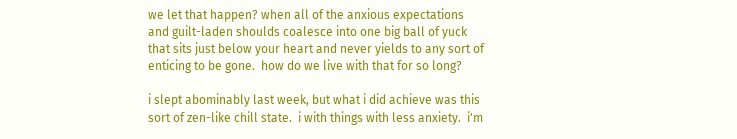we let that happen? when all of the anxious expectations and guilt-laden shoulds coalesce into one big ball of yuck that sits just below your heart and never yields to any sort of enticing to be gone.  how do we live with that for so long?

i slept abominably last week, but what i did achieve was this sort of zen-like chill state.  i with things with less anxiety.  i'm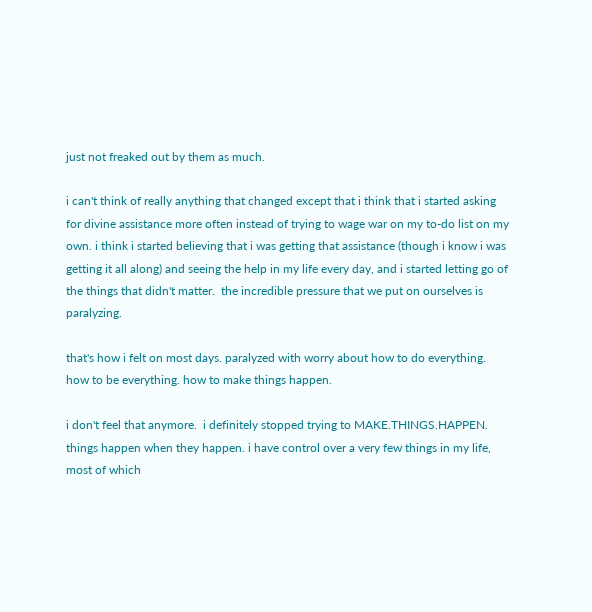just not freaked out by them as much.

i can't think of really anything that changed except that i think that i started asking for divine assistance more often instead of trying to wage war on my to-do list on my own. i think i started believing that i was getting that assistance (though i know i was getting it all along) and seeing the help in my life every day, and i started letting go of the things that didn't matter.  the incredible pressure that we put on ourselves is paralyzing.

that's how i felt on most days. paralyzed with worry about how to do everything.  how to be everything. how to make things happen.

i don't feel that anymore.  i definitely stopped trying to MAKE.THINGS.HAPPEN. things happen when they happen. i have control over a very few things in my life, most of which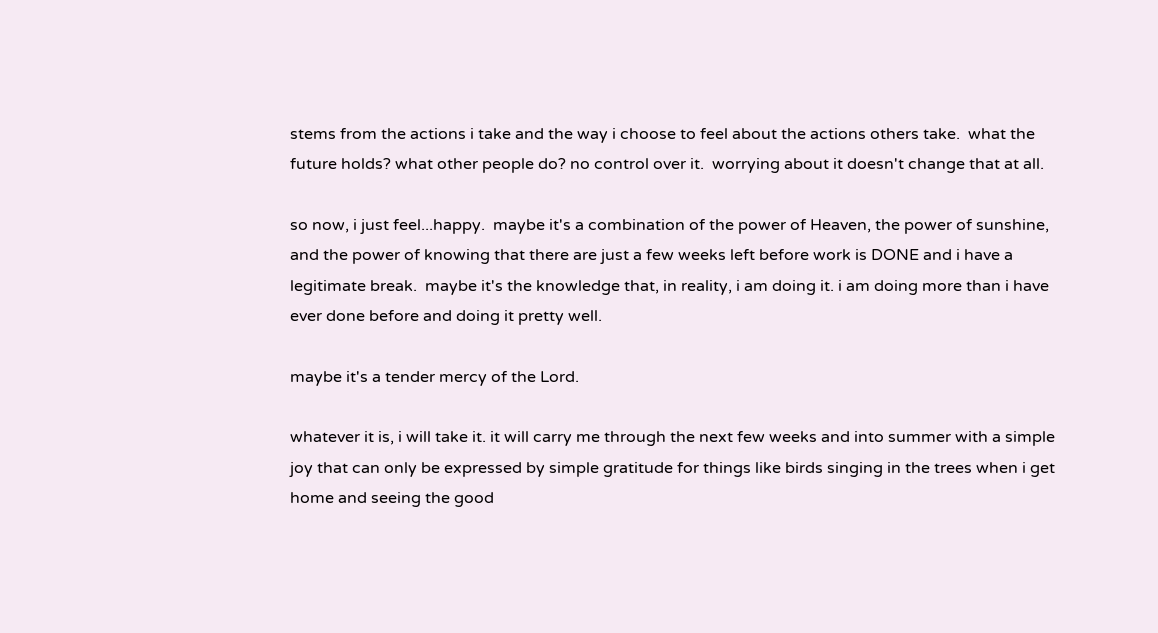stems from the actions i take and the way i choose to feel about the actions others take.  what the future holds? what other people do? no control over it.  worrying about it doesn't change that at all.

so now, i just feel...happy.  maybe it's a combination of the power of Heaven, the power of sunshine, and the power of knowing that there are just a few weeks left before work is DONE and i have a legitimate break.  maybe it's the knowledge that, in reality, i am doing it. i am doing more than i have ever done before and doing it pretty well.

maybe it's a tender mercy of the Lord.

whatever it is, i will take it. it will carry me through the next few weeks and into summer with a simple joy that can only be expressed by simple gratitude for things like birds singing in the trees when i get home and seeing the good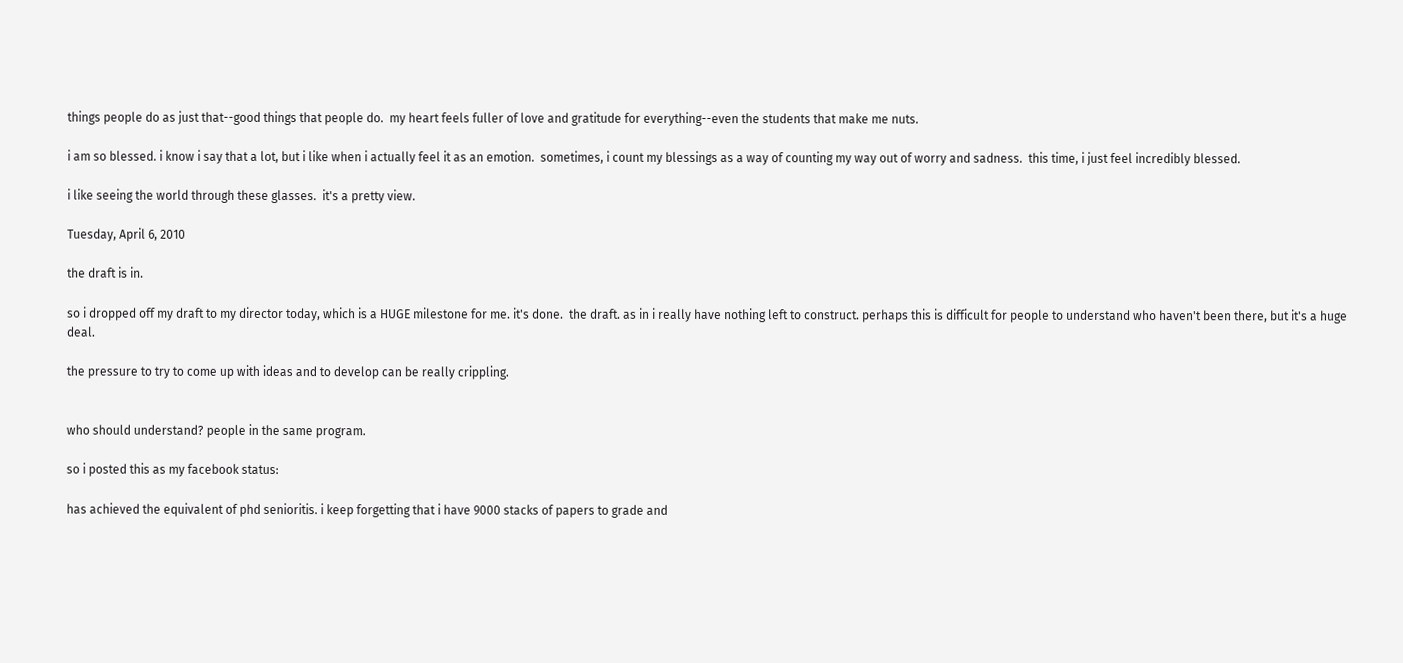things people do as just that--good things that people do.  my heart feels fuller of love and gratitude for everything--even the students that make me nuts.

i am so blessed. i know i say that a lot, but i like when i actually feel it as an emotion.  sometimes, i count my blessings as a way of counting my way out of worry and sadness.  this time, i just feel incredibly blessed.

i like seeing the world through these glasses.  it's a pretty view.

Tuesday, April 6, 2010

the draft is in.

so i dropped off my draft to my director today, which is a HUGE milestone for me. it's done.  the draft. as in i really have nothing left to construct. perhaps this is difficult for people to understand who haven't been there, but it's a huge deal.

the pressure to try to come up with ideas and to develop can be really crippling.


who should understand? people in the same program.

so i posted this as my facebook status:

has achieved the equivalent of phd senioritis. i keep forgetting that i have 9000 stacks of papers to grade and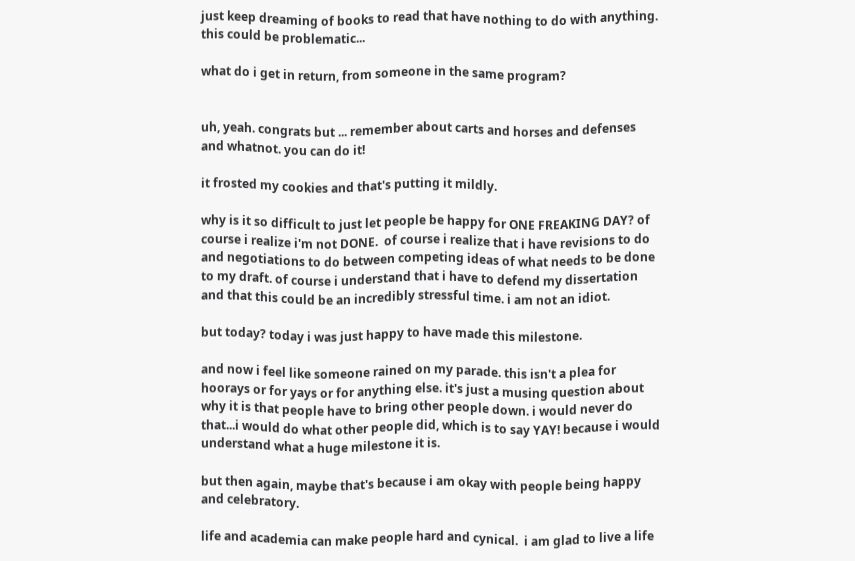just keep dreaming of books to read that have nothing to do with anything. this could be problematic...

what do i get in return, from someone in the same program?


uh, yeah. congrats but ... remember about carts and horses and defenses and whatnot. you can do it!

it frosted my cookies and that's putting it mildly.

why is it so difficult to just let people be happy for ONE FREAKING DAY? of course i realize i'm not DONE.  of course i realize that i have revisions to do and negotiations to do between competing ideas of what needs to be done to my draft. of course i understand that i have to defend my dissertation and that this could be an incredibly stressful time. i am not an idiot.

but today? today i was just happy to have made this milestone.

and now i feel like someone rained on my parade. this isn't a plea for hoorays or for yays or for anything else. it's just a musing question about why it is that people have to bring other people down. i would never do that...i would do what other people did, which is to say YAY! because i would understand what a huge milestone it is.

but then again, maybe that's because i am okay with people being happy and celebratory.

life and academia can make people hard and cynical.  i am glad to live a life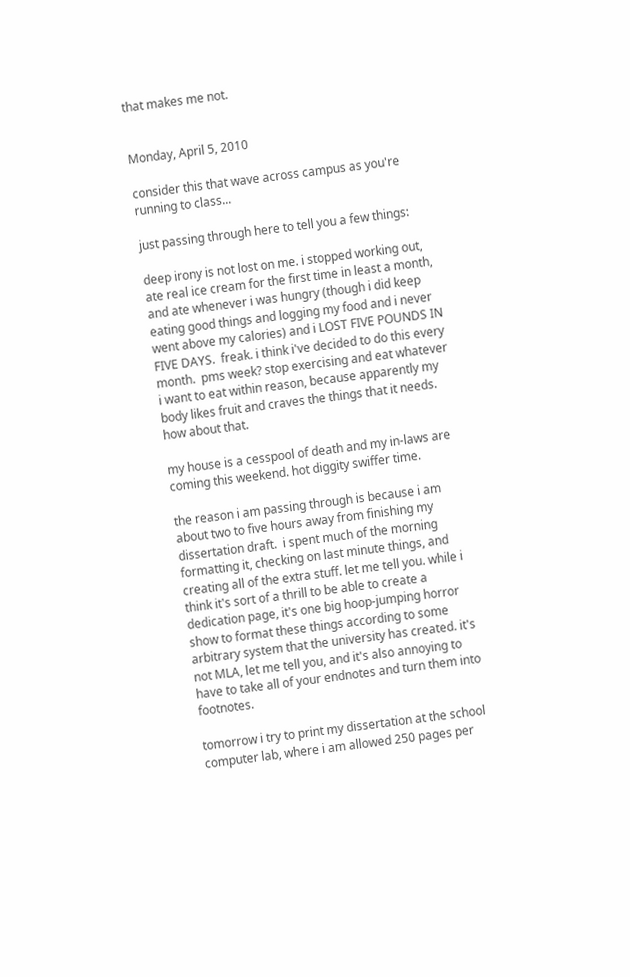that makes me not.


Monday, April 5, 2010

consider this that wave across campus as you're running to class...

just passing through here to tell you a few things:

deep irony is not lost on me. i stopped working out, ate real ice cream for the first time in least a month, and ate whenever i was hungry (though i did keep eating good things and logging my food and i never went above my calories) and i LOST FIVE POUNDS IN FIVE DAYS.  freak. i think i've decided to do this every month.  pms week? stop exercising and eat whatever i want to eat within reason, because apparently my body likes fruit and craves the things that it needs.  how about that.

my house is a cesspool of death and my in-laws are coming this weekend. hot diggity swiffer time.

the reason i am passing through is because i am about two to five hours away from finishing my dissertation draft.  i spent much of the morning formatting it, checking on last minute things, and creating all of the extra stuff. let me tell you. while i think it's sort of a thrill to be able to create a dedication page, it's one big hoop-jumping horror show to format these things according to some arbitrary system that the university has created. it's not MLA, let me tell you, and it's also annoying to have to take all of your endnotes and turn them into footnotes.

tomorrow i try to print my dissertation at the school computer lab, where i am allowed 250 pages per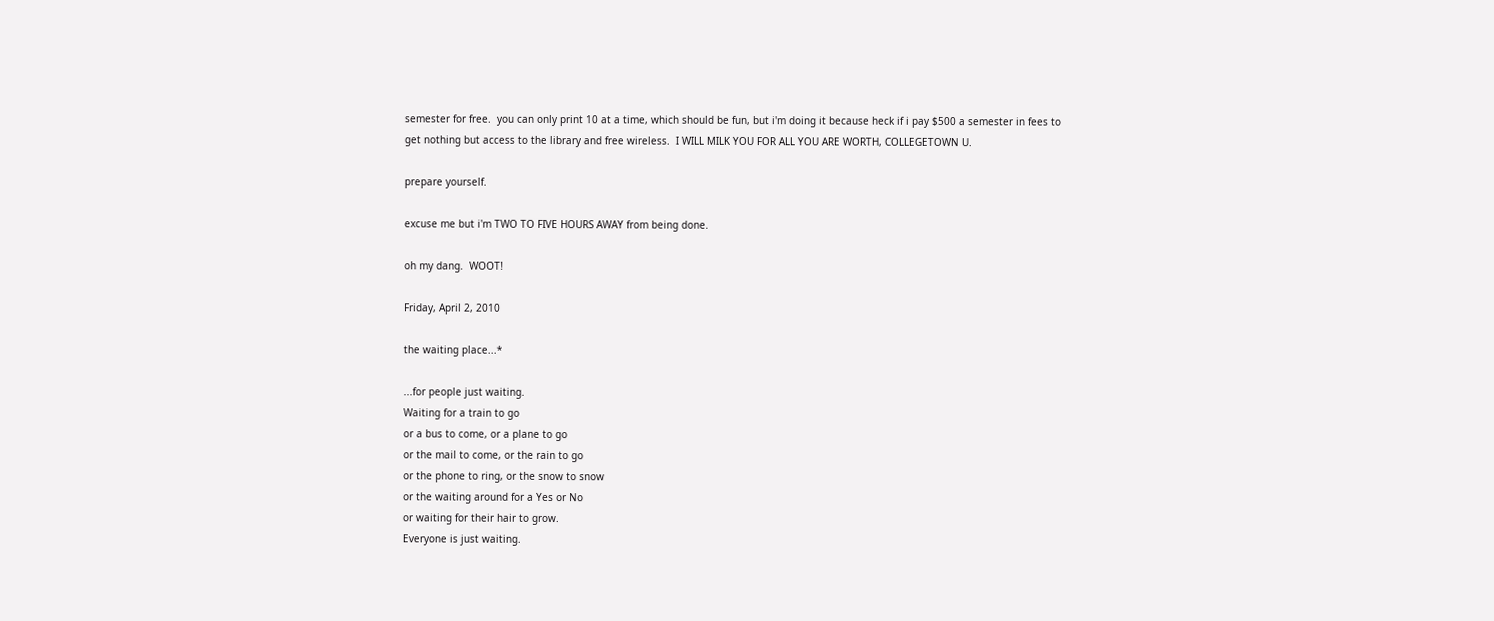semester for free.  you can only print 10 at a time, which should be fun, but i'm doing it because heck if i pay $500 a semester in fees to get nothing but access to the library and free wireless.  I WILL MILK YOU FOR ALL YOU ARE WORTH, COLLEGETOWN U.

prepare yourself.

excuse me but i'm TWO TO FIVE HOURS AWAY from being done.

oh my dang.  WOOT!

Friday, April 2, 2010

the waiting place...*

...for people just waiting.
Waiting for a train to go
or a bus to come, or a plane to go
or the mail to come, or the rain to go
or the phone to ring, or the snow to snow
or the waiting around for a Yes or No
or waiting for their hair to grow.
Everyone is just waiting.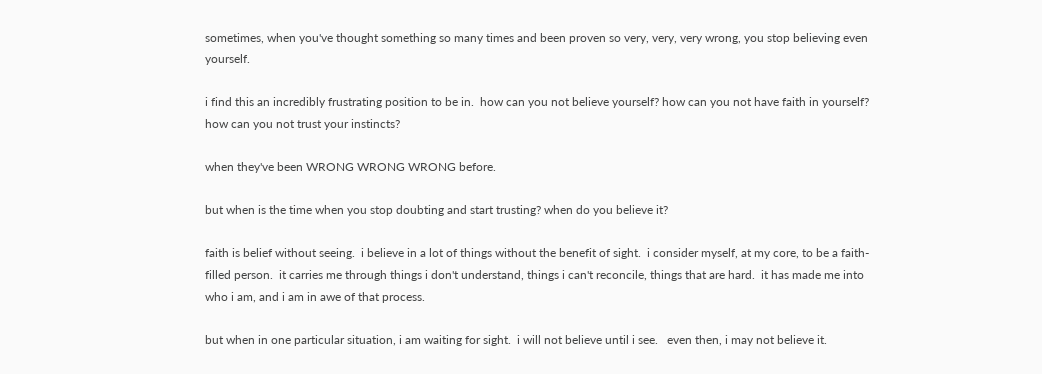sometimes, when you've thought something so many times and been proven so very, very, very wrong, you stop believing even yourself.

i find this an incredibly frustrating position to be in.  how can you not believe yourself? how can you not have faith in yourself? how can you not trust your instincts?

when they've been WRONG WRONG WRONG before.

but when is the time when you stop doubting and start trusting? when do you believe it?

faith is belief without seeing.  i believe in a lot of things without the benefit of sight.  i consider myself, at my core, to be a faith-filled person.  it carries me through things i don't understand, things i can't reconcile, things that are hard.  it has made me into who i am, and i am in awe of that process.

but when in one particular situation, i am waiting for sight.  i will not believe until i see.   even then, i may not believe it.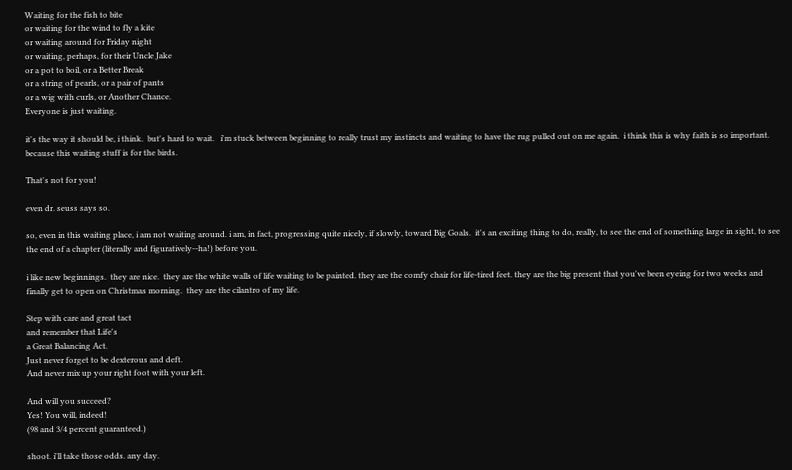Waiting for the fish to bite
or waiting for the wind to fly a kite
or waiting around for Friday night
or waiting, perhaps, for their Uncle Jake
or a pot to boil, or a Better Break
or a string of pearls, or a pair of pants
or a wig with curls, or Another Chance.
Everyone is just waiting.

it's the way it should be, i think.  but's hard to wait.   i'm stuck between beginning to really trust my instincts and waiting to have the rug pulled out on me again.  i think this is why faith is so important.  because this waiting stuff is for the birds.

That's not for you!

even dr. seuss says so.

so, even in this waiting place, i am not waiting around. i am, in fact, progressing quite nicely, if slowly, toward Big Goals.  it's an exciting thing to do, really, to see the end of something large in sight, to see the end of a chapter (literally and figuratively--ha!) before you.

i like new beginnings.  they are nice.  they are the white walls of life waiting to be painted. they are the comfy chair for life-tired feet. they are the big present that you've been eyeing for two weeks and finally get to open on Christmas morning.  they are the cilantro of my life.

Step with care and great tact
and remember that Life's
a Great Balancing Act.
Just never forget to be dexterous and deft.
And never mix up your right foot with your left.

And will you succeed?
Yes! You will, indeed!
(98 and 3/4 percent guaranteed.)

shoot. i'll take those odds. any day.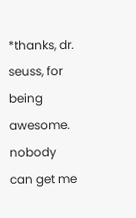*thanks, dr. seuss, for being awesome.  nobody can get me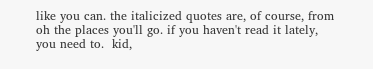like you can. the italicized quotes are, of course, from oh the places you'll go. if you haven't read it lately, you need to.  kid,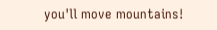you'll move mountains!